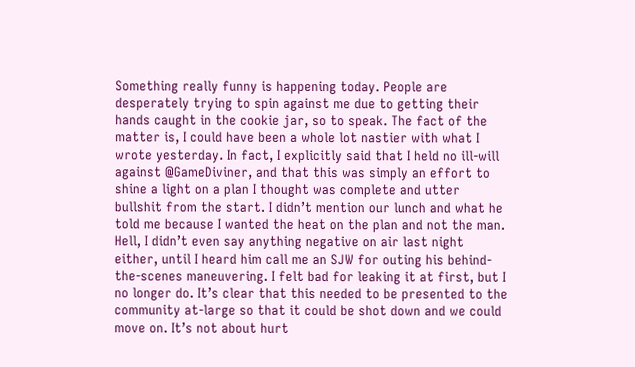Something really funny is happening today. People are desperately trying to spin against me due to getting their hands caught in the cookie jar, so to speak. The fact of the matter is, I could have been a whole lot nastier with what I wrote yesterday. In fact, I explicitly said that I held no ill-will against @GameDiviner, and that this was simply an effort to shine a light on a plan I thought was complete and utter bullshit from the start. I didn’t mention our lunch and what he told me because I wanted the heat on the plan and not the man. Hell, I didn’t even say anything negative on air last night either, until I heard him call me an SJW for outing his behind-the-scenes maneuvering. I felt bad for leaking it at first, but I no longer do. It’s clear that this needed to be presented to the community at-large so that it could be shot down and we could move on. It’s not about hurt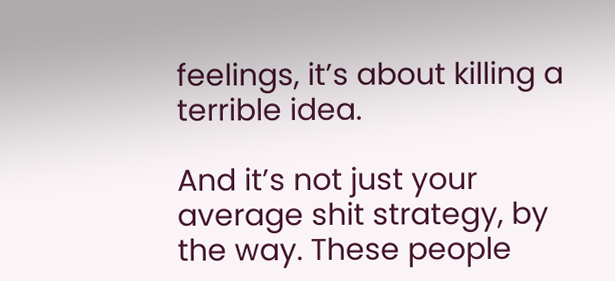feelings, it’s about killing a terrible idea.

And it’s not just your average shit strategy, by the way. These people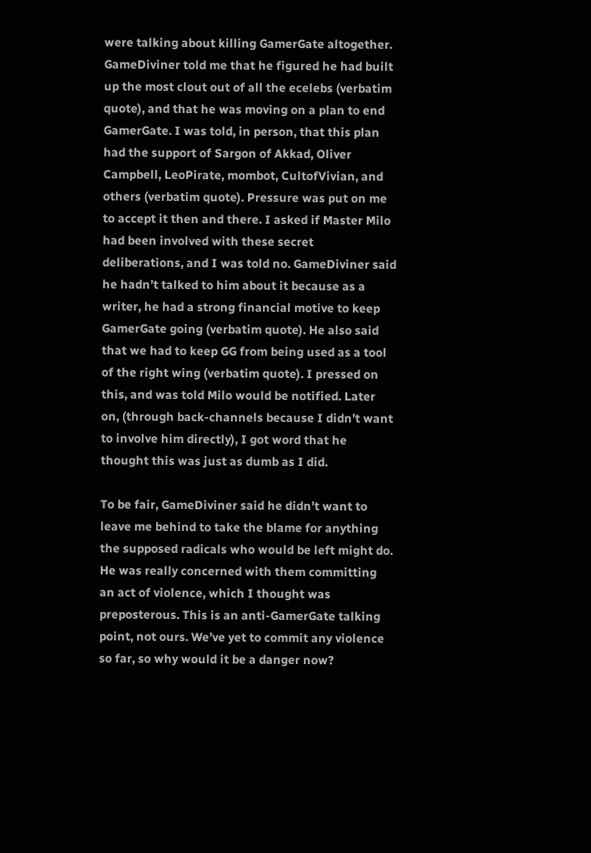were talking about killing GamerGate altogether. GameDiviner told me that he figured he had built up the most clout out of all the ecelebs (verbatim quote), and that he was moving on a plan to end GamerGate. I was told, in person, that this plan had the support of Sargon of Akkad, Oliver Campbell, LeoPirate, mombot, CultofVivian, and  others (verbatim quote). Pressure was put on me to accept it then and there. I asked if Master Milo had been involved with these secret deliberations, and I was told no. GameDiviner said he hadn’t talked to him about it because as a writer, he had a strong financial motive to keep GamerGate going (verbatim quote). He also said that we had to keep GG from being used as a tool of the right wing (verbatim quote). I pressed on this, and was told Milo would be notified. Later on, (through back-channels because I didn’t want to involve him directly), I got word that he thought this was just as dumb as I did.

To be fair, GameDiviner said he didn’t want to leave me behind to take the blame for anything the supposed radicals who would be left might do. He was really concerned with them committing an act of violence, which I thought was preposterous. This is an anti-GamerGate talking point, not ours. We’ve yet to commit any violence so far, so why would it be a danger now?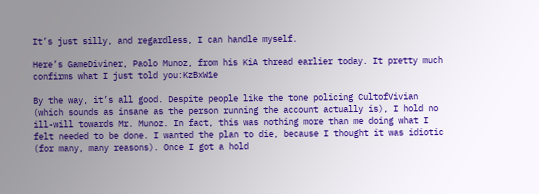It’s just silly, and regardless, I can handle myself.

Here’s GameDiviner, Paolo Munoz, from his KiA thread earlier today. It pretty much confirms what I just told you:KzBxW1e

By the way, it’s all good. Despite people like the tone policing CultofVivian (which sounds as insane as the person running the account actually is), I hold no ill-will towards Mr. Munoz. In fact, this was nothing more than me doing what I felt needed to be done. I wanted the plan to die, because I thought it was idiotic (for many, many reasons). Once I got a hold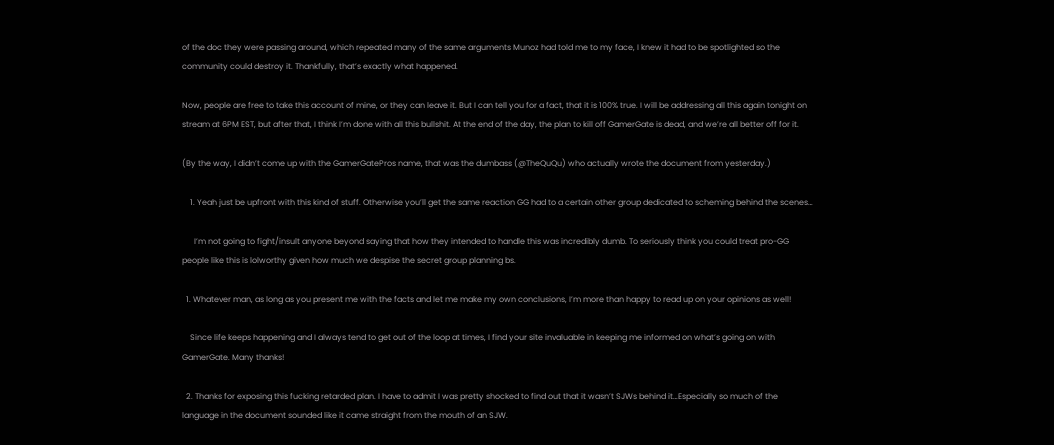of the doc they were passing around, which repeated many of the same arguments Munoz had told me to my face, I knew it had to be spotlighted so the community could destroy it. Thankfully, that’s exactly what happened.

Now, people are free to take this account of mine, or they can leave it. But I can tell you for a fact, that it is 100% true. I will be addressing all this again tonight on stream at 6PM EST, but after that, I think I’m done with all this bullshit. At the end of the day, the plan to kill off GamerGate is dead, and we’re all better off for it.

(By the way, I didn’t come up with the GamerGatePros name, that was the dumbass (@TheQuQu) who actually wrote the document from yesterday.)

    1. Yeah just be upfront with this kind of stuff. Otherwise you’ll get the same reaction GG had to a certain other group dedicated to scheming behind the scenes…

      I’m not going to fight/insult anyone beyond saying that how they intended to handle this was incredibly dumb. To seriously think you could treat pro-GG people like this is lolworthy given how much we despise the secret group planning bs.

  1. Whatever man, as long as you present me with the facts and let me make my own conclusions, I’m more than happy to read up on your opinions as well!

    Since life keeps happening and I always tend to get out of the loop at times, I find your site invaluable in keeping me informed on what’s going on with GamerGate. Many thanks!

  2. Thanks for exposing this fucking retarded plan. I have to admit I was pretty shocked to find out that it wasn’t SJWs behind it…Especially so much of the language in the document sounded like it came straight from the mouth of an SJW.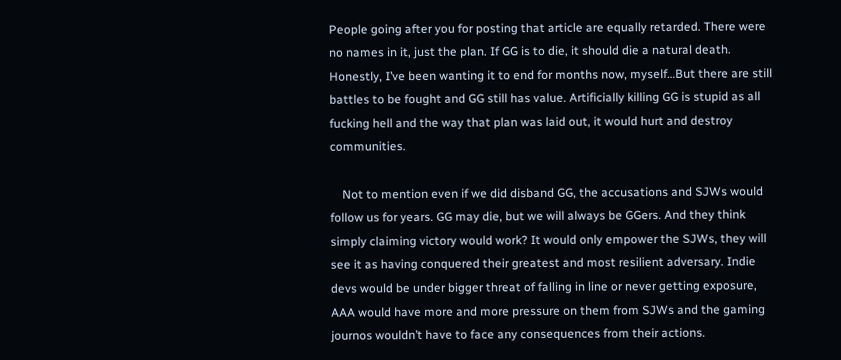People going after you for posting that article are equally retarded. There were no names in it, just the plan. If GG is to die, it should die a natural death. Honestly, I’ve been wanting it to end for months now, myself…But there are still battles to be fought and GG still has value. Artificially killing GG is stupid as all fucking hell and the way that plan was laid out, it would hurt and destroy communities.

    Not to mention even if we did disband GG, the accusations and SJWs would follow us for years. GG may die, but we will always be GGers. And they think simply claiming victory would work? It would only empower the SJWs, they will see it as having conquered their greatest and most resilient adversary. Indie devs would be under bigger threat of falling in line or never getting exposure, AAA would have more and more pressure on them from SJWs and the gaming journos wouldn’t have to face any consequences from their actions.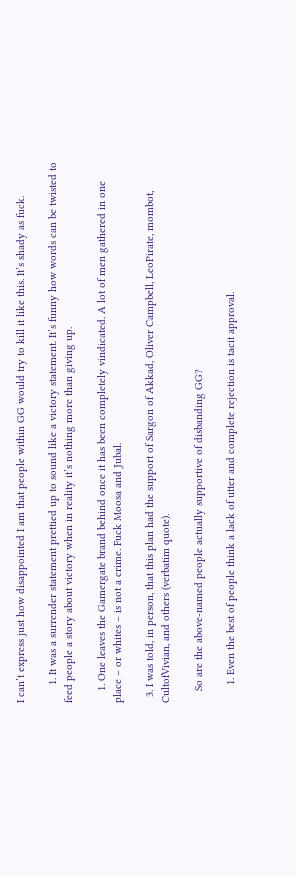I can’t express just how disappointed I am that people within GG would try to kill it like this. It’s shady as fuck.

      1. It was a surrender statement prettied up to sound like a victory statement. It’s funny how words can be twisted to feed people a story about victory when in reality it’s nothing more than giving up.

    1. One leaves the Gamergate brand behind once it has been completely vindicated. A lot of men gathered in one place – or whites – is not a crime. Fuck Moosa and Jubal.

  3. I was told, in person, that this plan had the support of Sargon of Akkad, Oliver Campbell, LeoPirate, mombot, CultofVivian, and others (verbatim quote).

    So are the above-named people actually supportive of disbanding GG?

      1. Even the best of people think a lack of utter and complete rejection is tacit approval.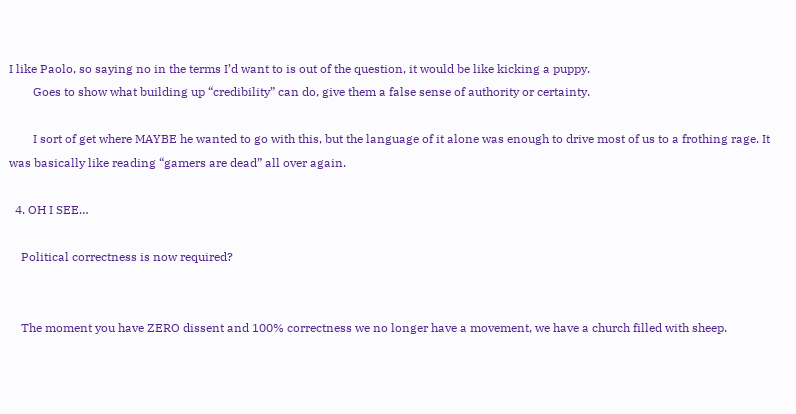I like Paolo, so saying no in the terms I’d want to is out of the question, it would be like kicking a puppy.
        Goes to show what building up “credibility” can do, give them a false sense of authority or certainty.

        I sort of get where MAYBE he wanted to go with this, but the language of it alone was enough to drive most of us to a frothing rage. It was basically like reading “gamers are dead” all over again.

  4. OH I SEE…

    Political correctness is now required?


    The moment you have ZERO dissent and 100% correctness we no longer have a movement, we have a church filled with sheep.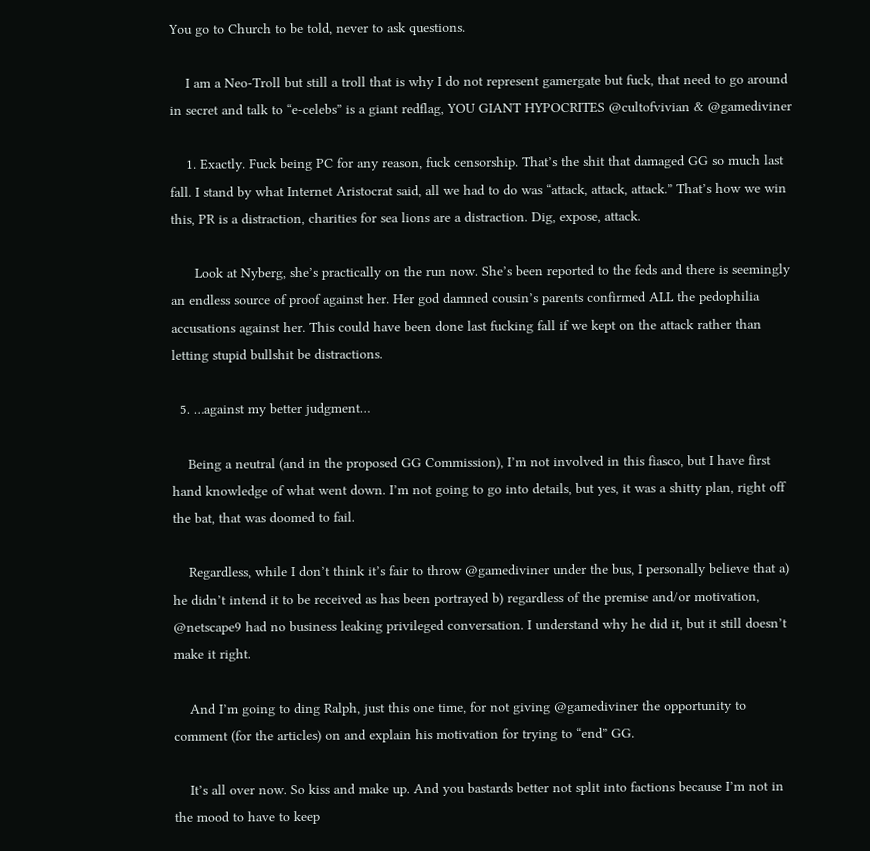You go to Church to be told, never to ask questions.

    I am a Neo-Troll but still a troll that is why I do not represent gamergate but fuck, that need to go around in secret and talk to “e-celebs” is a giant redflag, YOU GIANT HYPOCRITES @cultofvivian & @gamediviner

    1. Exactly. Fuck being PC for any reason, fuck censorship. That’s the shit that damaged GG so much last fall. I stand by what Internet Aristocrat said, all we had to do was “attack, attack, attack.” That’s how we win this, PR is a distraction, charities for sea lions are a distraction. Dig, expose, attack.

      Look at Nyberg, she’s practically on the run now. She’s been reported to the feds and there is seemingly an endless source of proof against her. Her god damned cousin’s parents confirmed ALL the pedophilia accusations against her. This could have been done last fucking fall if we kept on the attack rather than letting stupid bullshit be distractions.

  5. …against my better judgment…

    Being a neutral (and in the proposed GG Commission), I’m not involved in this fiasco, but I have first hand knowledge of what went down. I’m not going to go into details, but yes, it was a shitty plan, right off the bat, that was doomed to fail.

    Regardless, while I don’t think it’s fair to throw @gamediviner under the bus, I personally believe that a) he didn’t intend it to be received as has been portrayed b) regardless of the premise and/or motivation, @netscape9 had no business leaking privileged conversation. I understand why he did it, but it still doesn’t make it right.

    And I’m going to ding Ralph, just this one time, for not giving @gamediviner the opportunity to comment (for the articles) on and explain his motivation for trying to “end” GG.

    It’s all over now. So kiss and make up. And you bastards better not split into factions because I’m not in the mood to have to keep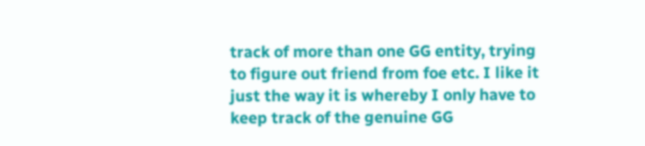track of more than one GG entity, trying to figure out friend from foe etc. I like it just the way it is whereby I only have to keep track of the genuine GG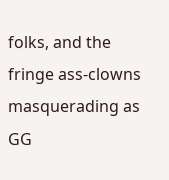folks, and the fringe ass-clowns masquerading as GG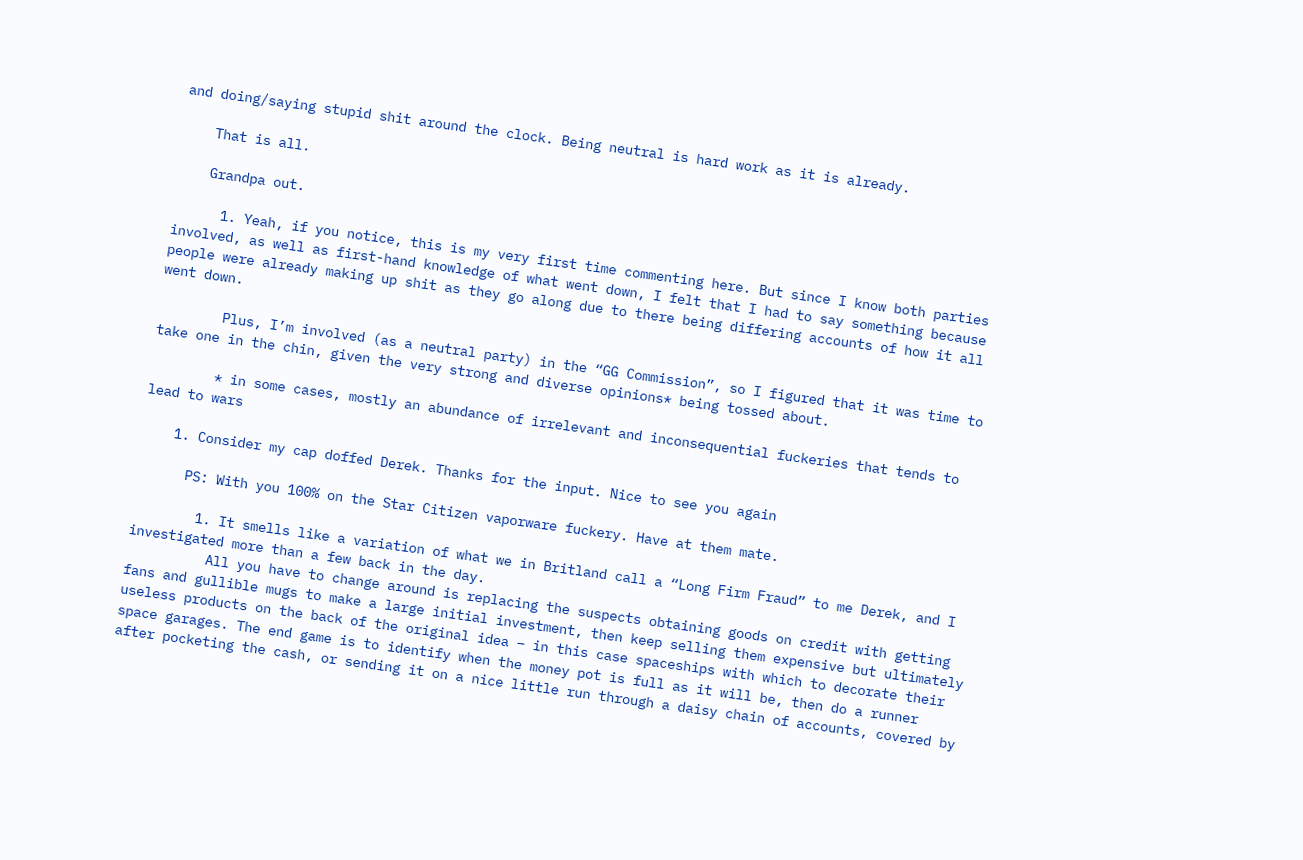and doing/saying stupid shit around the clock. Being neutral is hard work as it is already.

    That is all.

    Grandpa out.

      1. Yeah, if you notice, this is my very first time commenting here. But since I know both parties involved, as well as first-hand knowledge of what went down, I felt that I had to say something because people were already making up shit as they go along due to there being differing accounts of how it all went down.

        Plus, I’m involved (as a neutral party) in the “GG Commission”, so I figured that it was time to take one in the chin, given the very strong and diverse opinions* being tossed about.

        * in some cases, mostly an abundance of irrelevant and inconsequential fuckeries that tends to lead to wars

    1. Consider my cap doffed Derek. Thanks for the input. Nice to see you again

      PS: With you 100% on the Star Citizen vaporware fuckery. Have at them mate.

        1. It smells like a variation of what we in Britland call a “Long Firm Fraud” to me Derek, and I investigated more than a few back in the day.
          All you have to change around is replacing the suspects obtaining goods on credit with getting fans and gullible mugs to make a large initial investment, then keep selling them expensive but ultimately useless products on the back of the original idea – in this case spaceships with which to decorate their space garages. The end game is to identify when the money pot is full as it will be, then do a runner after pocketing the cash, or sending it on a nice little run through a daisy chain of accounts, covered by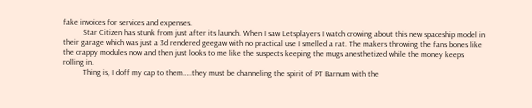fake invoices for services and expenses.
          Star Citizen has stunk from just after its launch. When I saw Letsplayers I watch crowing about this new spaceship model in their garage which was just a 3d rendered geegaw with no practical use I smelled a rat. The makers throwing the fans bones like the crappy modules now and then just looks to me like the suspects keeping the mugs anesthetized while the money keeps rolling in.
          Thing is, I doff my cap to them…..they must be channeling the spirit of PT Barnum with the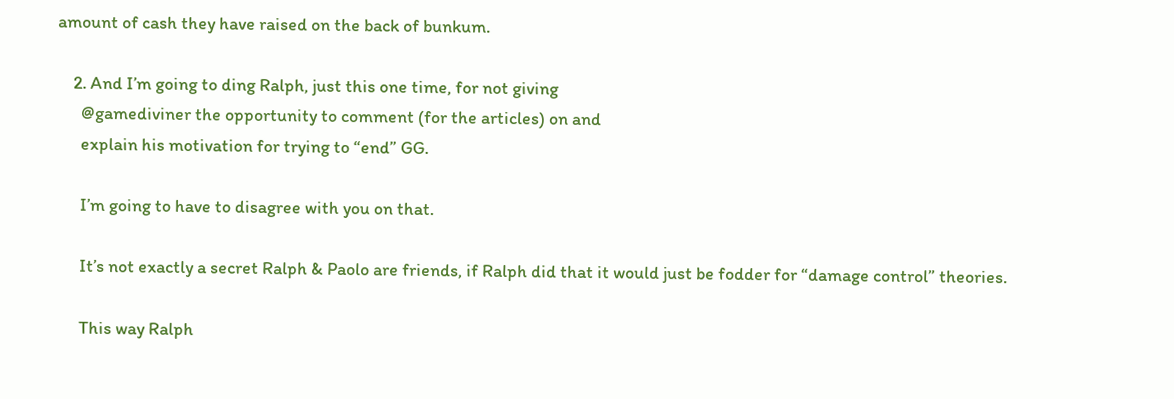amount of cash they have raised on the back of bunkum.

    2. And I’m going to ding Ralph, just this one time, for not giving
      @gamediviner the opportunity to comment (for the articles) on and
      explain his motivation for trying to “end” GG.

      I’m going to have to disagree with you on that.

      It’s not exactly a secret Ralph & Paolo are friends, if Ralph did that it would just be fodder for “damage control” theories.

      This way Ralph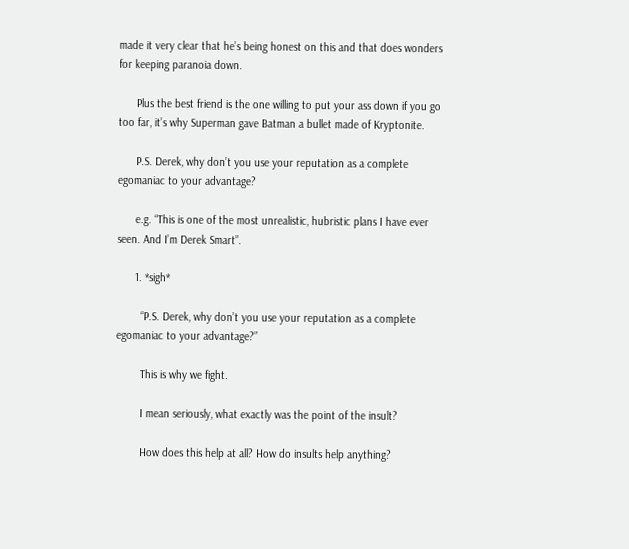made it very clear that he’s being honest on this and that does wonders for keeping paranoia down.

      Plus the best friend is the one willing to put your ass down if you go too far, it’s why Superman gave Batman a bullet made of Kryptonite.

      P.S. Derek, why don’t you use your reputation as a complete egomaniac to your advantage?

      e.g. “This is one of the most unrealistic, hubristic plans I have ever seen. And I’m Derek Smart”.

      1. *sigh*

        “P.S. Derek, why don’t you use your reputation as a complete egomaniac to your advantage?”

        This is why we fight.

        I mean seriously, what exactly was the point of the insult?

        How does this help at all? How do insults help anything?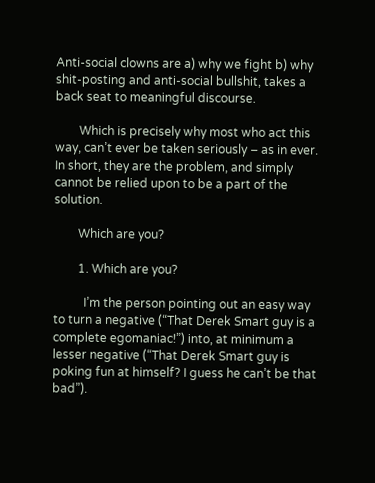Anti-social clowns are a) why we fight b) why shit-posting and anti-social bullshit, takes a back seat to meaningful discourse.

        Which is precisely why most who act this way, can’t ever be taken seriously – as in ever. In short, they are the problem, and simply cannot be relied upon to be a part of the solution.

        Which are you?

        1. Which are you?

          I’m the person pointing out an easy way to turn a negative (“That Derek Smart guy is a complete egomaniac!”) into, at minimum a lesser negative (“That Derek Smart guy is poking fun at himself? I guess he can’t be that bad”).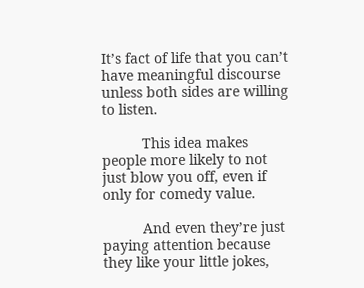It’s fact of life that you can’t have meaningful discourse unless both sides are willing to listen.

          This idea makes people more likely to not just blow you off, even if only for comedy value.

          And even they’re just paying attention because they like your little jokes,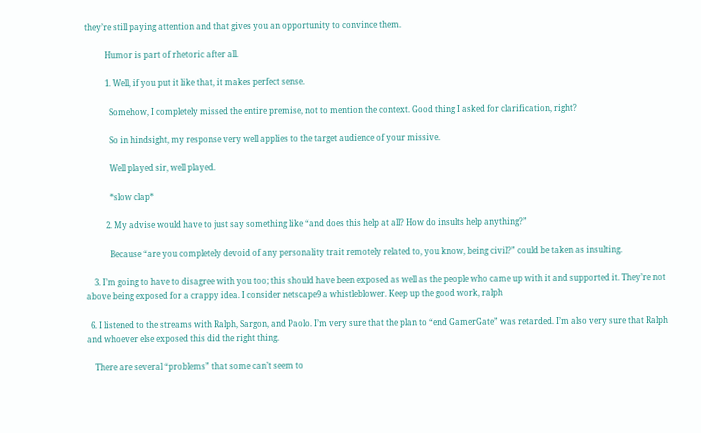they’re still paying attention and that gives you an opportunity to convince them.

          Humor is part of rhetoric after all.

          1. Well, if you put it like that, it makes perfect sense.

            Somehow, I completely missed the entire premise, not to mention the context. Good thing I asked for clarification, right?

            So in hindsight, my response very well applies to the target audience of your missive.

            Well played sir, well played.

            *slow clap*

          2. My advise would have to just say something like “and does this help at all? How do insults help anything?”

            Because “are you completely devoid of any personality trait remotely related to, you know, being civil?” could be taken as insulting.

    3. I’m going to have to disagree with you too; this should have been exposed as well as the people who came up with it and supported it. They’re not above being exposed for a crappy idea. I consider netscape9 a whistleblower. Keep up the good work, ralph

  6. I listened to the streams with Ralph, Sargon, and Paolo. I’m very sure that the plan to “end GamerGate” was retarded. I’m also very sure that Ralph and whoever else exposed this did the right thing.

    There are several “problems” that some can’t seem to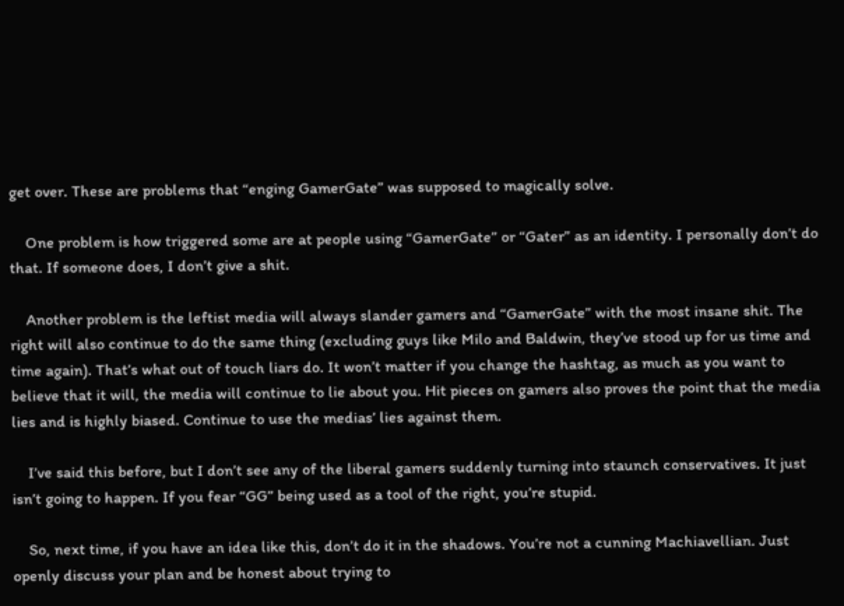get over. These are problems that “enging GamerGate” was supposed to magically solve.

    One problem is how triggered some are at people using “GamerGate” or “Gater” as an identity. I personally don’t do that. If someone does, I don’t give a shit.

    Another problem is the leftist media will always slander gamers and “GamerGate” with the most insane shit. The right will also continue to do the same thing (excluding guys like Milo and Baldwin, they’ve stood up for us time and time again). That’s what out of touch liars do. It won’t matter if you change the hashtag, as much as you want to believe that it will, the media will continue to lie about you. Hit pieces on gamers also proves the point that the media lies and is highly biased. Continue to use the medias’ lies against them.

    I’ve said this before, but I don’t see any of the liberal gamers suddenly turning into staunch conservatives. It just isn’t going to happen. If you fear “GG” being used as a tool of the right, you’re stupid.

    So, next time, if you have an idea like this, don’t do it in the shadows. You’re not a cunning Machiavellian. Just openly discuss your plan and be honest about trying to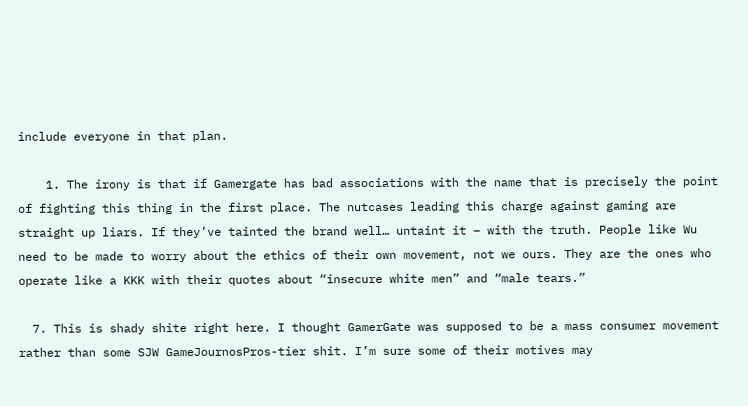include everyone in that plan.

    1. The irony is that if Gamergate has bad associations with the name that is precisely the point of fighting this thing in the first place. The nutcases leading this charge against gaming are straight up liars. If they’ve tainted the brand well… untaint it – with the truth. People like Wu need to be made to worry about the ethics of their own movement, not we ours. They are the ones who operate like a KKK with their quotes about “insecure white men” and “male tears.”

  7. This is shady shite right here. I thought GamerGate was supposed to be a mass consumer movement rather than some SJW GameJournosPros-tier shit. I’m sure some of their motives may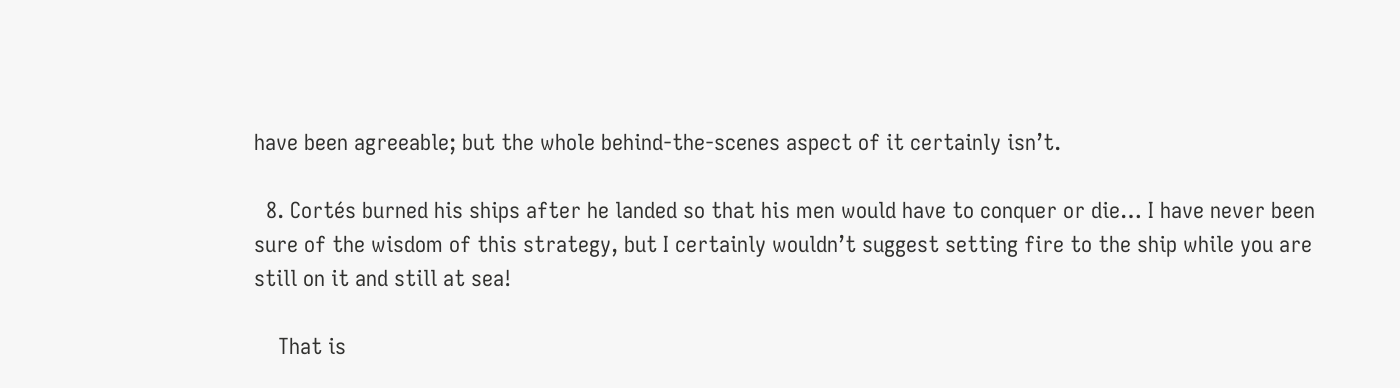have been agreeable; but the whole behind-the-scenes aspect of it certainly isn’t.

  8. Cortés burned his ships after he landed so that his men would have to conquer or die… I have never been sure of the wisdom of this strategy, but I certainly wouldn’t suggest setting fire to the ship while you are still on it and still at sea!

    That is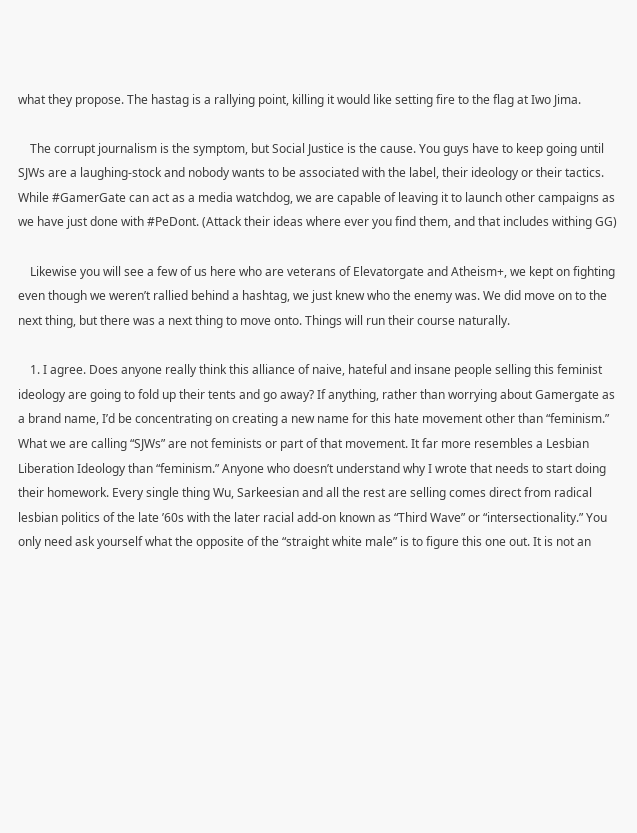what they propose. The hastag is a rallying point, killing it would like setting fire to the flag at Iwo Jima.

    The corrupt journalism is the symptom, but Social Justice is the cause. You guys have to keep going until SJWs are a laughing-stock and nobody wants to be associated with the label, their ideology or their tactics. While #GamerGate can act as a media watchdog, we are capable of leaving it to launch other campaigns as we have just done with #PeDont. (Attack their ideas where ever you find them, and that includes withing GG)

    Likewise you will see a few of us here who are veterans of Elevatorgate and Atheism+, we kept on fighting even though we weren’t rallied behind a hashtag, we just knew who the enemy was. We did move on to the next thing, but there was a next thing to move onto. Things will run their course naturally.

    1. I agree. Does anyone really think this alliance of naive, hateful and insane people selling this feminist ideology are going to fold up their tents and go away? If anything, rather than worrying about Gamergate as a brand name, I’d be concentrating on creating a new name for this hate movement other than “feminism.” What we are calling “SJWs” are not feminists or part of that movement. It far more resembles a Lesbian Liberation Ideology than “feminism.” Anyone who doesn’t understand why I wrote that needs to start doing their homework. Every single thing Wu, Sarkeesian and all the rest are selling comes direct from radical lesbian politics of the late ’60s with the later racial add-on known as “Third Wave” or “intersectionality.” You only need ask yourself what the opposite of the “straight white male” is to figure this one out. It is not an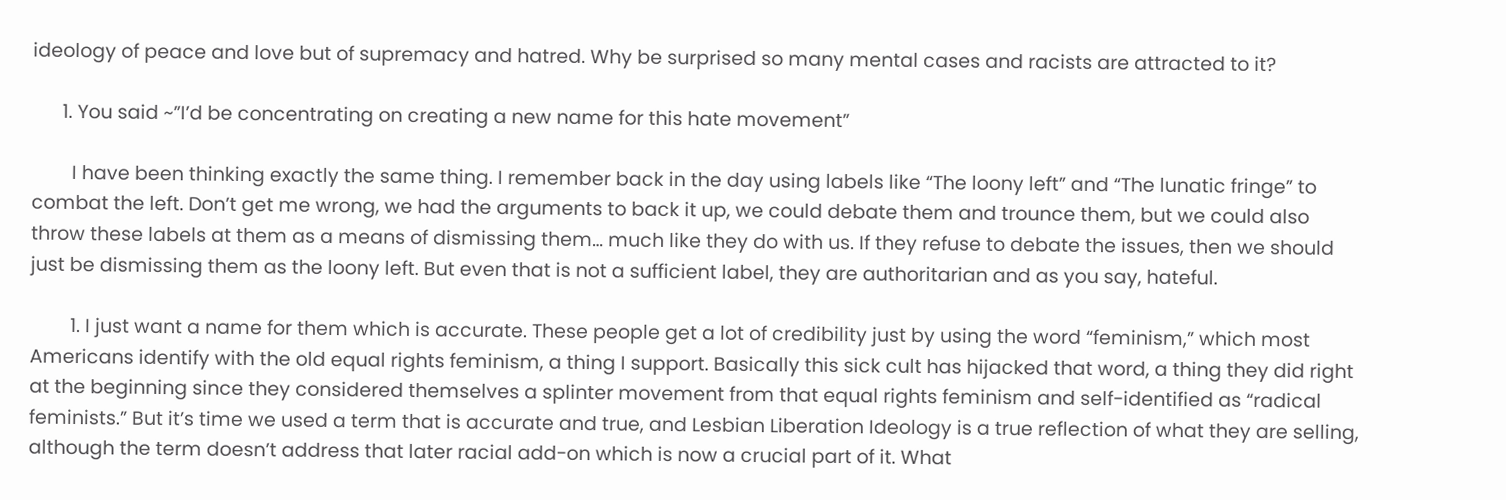ideology of peace and love but of supremacy and hatred. Why be surprised so many mental cases and racists are attracted to it?

      1. You said ~”I’d be concentrating on creating a new name for this hate movement”

        I have been thinking exactly the same thing. I remember back in the day using labels like “The loony left” and “The lunatic fringe” to combat the left. Don’t get me wrong, we had the arguments to back it up, we could debate them and trounce them, but we could also throw these labels at them as a means of dismissing them… much like they do with us. If they refuse to debate the issues, then we should just be dismissing them as the loony left. But even that is not a sufficient label, they are authoritarian and as you say, hateful.

        1. I just want a name for them which is accurate. These people get a lot of credibility just by using the word “feminism,” which most Americans identify with the old equal rights feminism, a thing I support. Basically this sick cult has hijacked that word, a thing they did right at the beginning since they considered themselves a splinter movement from that equal rights feminism and self-identified as “radical feminists.” But it’s time we used a term that is accurate and true, and Lesbian Liberation Ideology is a true reflection of what they are selling, although the term doesn’t address that later racial add-on which is now a crucial part of it. What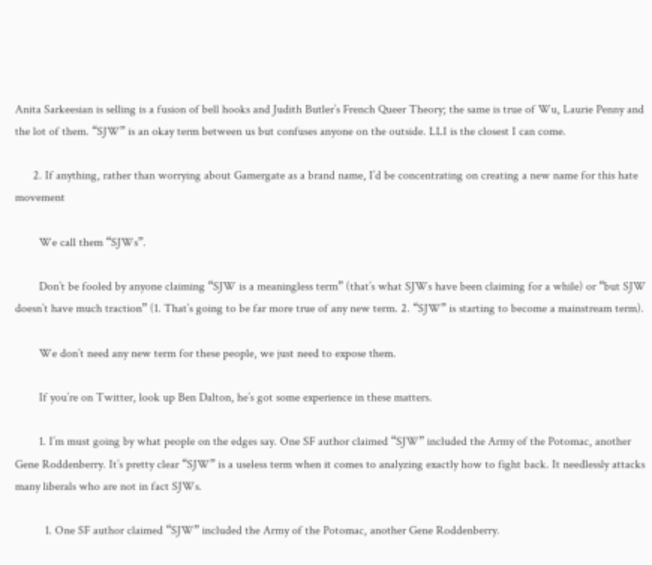Anita Sarkeesian is selling is a fusion of bell hooks and Judith Butler’s French Queer Theory; the same is true of Wu, Laurie Penny and the lot of them. “SJW” is an okay term between us but confuses anyone on the outside. LLI is the closest I can come.

      2. If anything, rather than worrying about Gamergate as a brand name, I’d be concentrating on creating a new name for this hate movement

        We call them “SJWs”.

        Don’t be fooled by anyone claiming “SJW is a meaningless term” (that’s what SJWs have been claiming for a while) or “but SJW doesn’t have much traction” (1. That’s going to be far more true of any new term. 2. “SJW” is starting to become a mainstream term).

        We don’t need any new term for these people, we just need to expose them.

        If you’re on Twitter, look up Ben Dalton, he’s got some experience in these matters.

        1. I’m must going by what people on the edges say. One SF author claimed “SJW” included the Army of the Potomac, another Gene Roddenberry. It’s pretty clear “SJW” is a useless term when it comes to analyzing exactly how to fight back. It needlessly attacks many liberals who are not in fact SJWs.

          1. One SF author claimed “SJW” included the Army of the Potomac, another Gene Roddenberry.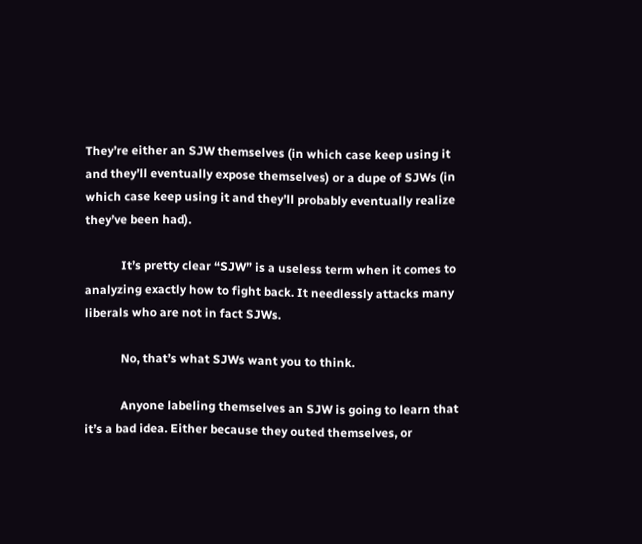They’re either an SJW themselves (in which case keep using it and they’ll eventually expose themselves) or a dupe of SJWs (in which case keep using it and they’ll probably eventually realize they’ve been had).

            It’s pretty clear “SJW” is a useless term when it comes to analyzing exactly how to fight back. It needlessly attacks many liberals who are not in fact SJWs.

            No, that’s what SJWs want you to think.

            Anyone labeling themselves an SJW is going to learn that it’s a bad idea. Either because they outed themselves, or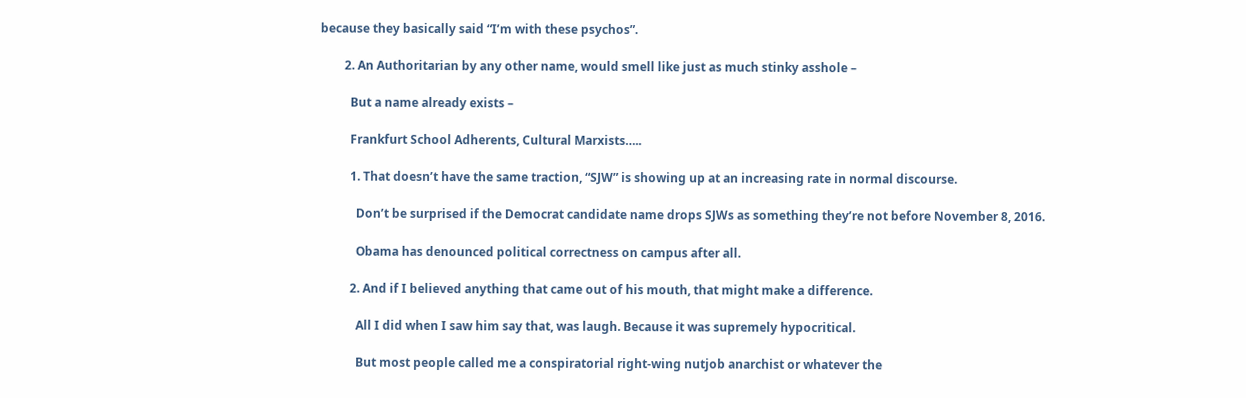because they basically said “I’m with these psychos”.

        2. An Authoritarian by any other name, would smell like just as much stinky asshole –

          But a name already exists –

          Frankfurt School Adherents, Cultural Marxists…..

          1. That doesn’t have the same traction, “SJW” is showing up at an increasing rate in normal discourse.

            Don’t be surprised if the Democrat candidate name drops SJWs as something they’re not before November 8, 2016.

            Obama has denounced political correctness on campus after all.

          2. And if I believed anything that came out of his mouth, that might make a difference.

            All I did when I saw him say that, was laugh. Because it was supremely hypocritical.

            But most people called me a conspiratorial right-wing nutjob anarchist or whatever the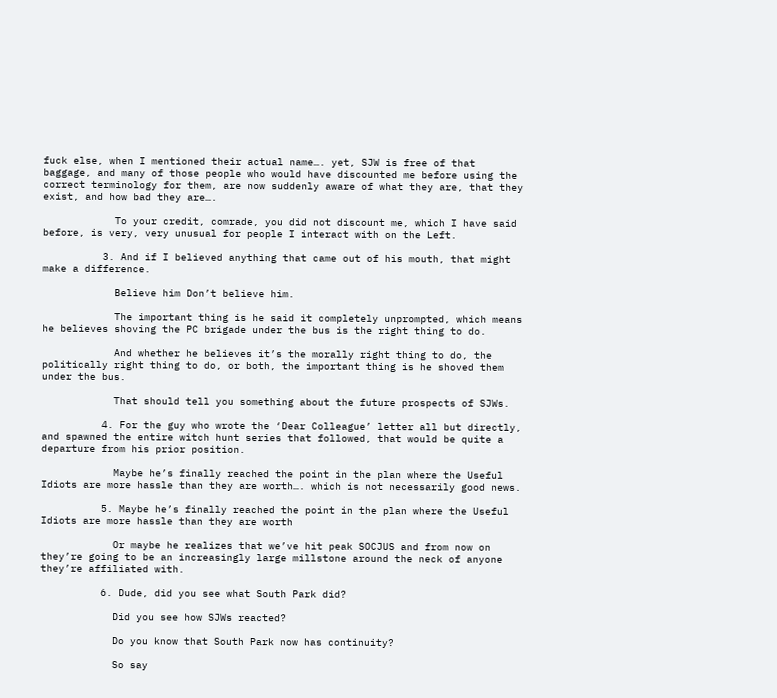fuck else, when I mentioned their actual name…. yet, SJW is free of that baggage, and many of those people who would have discounted me before using the correct terminology for them, are now suddenly aware of what they are, that they exist, and how bad they are….

            To your credit, comrade, you did not discount me, which I have said before, is very, very unusual for people I interact with on the Left.

          3. And if I believed anything that came out of his mouth, that might make a difference.

            Believe him Don’t believe him.

            The important thing is he said it completely unprompted, which means he believes shoving the PC brigade under the bus is the right thing to do.

            And whether he believes it’s the morally right thing to do, the politically right thing to do, or both, the important thing is he shoved them under the bus.

            That should tell you something about the future prospects of SJWs.

          4. For the guy who wrote the ‘Dear Colleague’ letter all but directly, and spawned the entire witch hunt series that followed, that would be quite a departure from his prior position.

            Maybe he’s finally reached the point in the plan where the Useful Idiots are more hassle than they are worth…. which is not necessarily good news.

          5. Maybe he’s finally reached the point in the plan where the Useful Idiots are more hassle than they are worth

            Or maybe he realizes that we’ve hit peak SOCJUS and from now on they’re going to be an increasingly large millstone around the neck of anyone they’re affiliated with.

          6. Dude, did you see what South Park did?

            Did you see how SJWs reacted?

            Do you know that South Park now has continuity?

            So say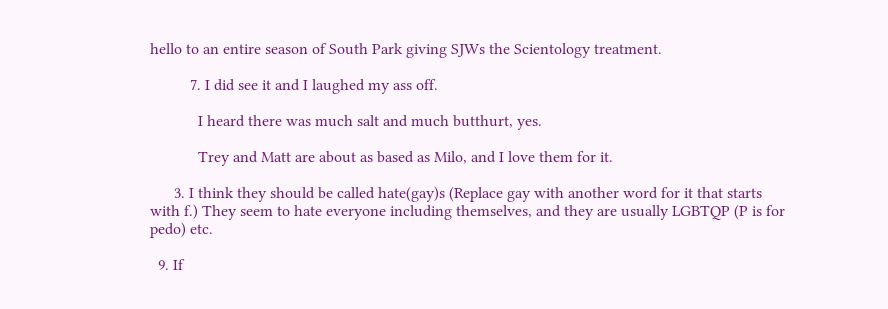hello to an entire season of South Park giving SJWs the Scientology treatment.

          7. I did see it and I laughed my ass off.

            I heard there was much salt and much butthurt, yes.

            Trey and Matt are about as based as Milo, and I love them for it.

      3. I think they should be called hate(gay)s (Replace gay with another word for it that starts with f.) They seem to hate everyone including themselves, and they are usually LGBTQP (P is for pedo) etc.

  9. If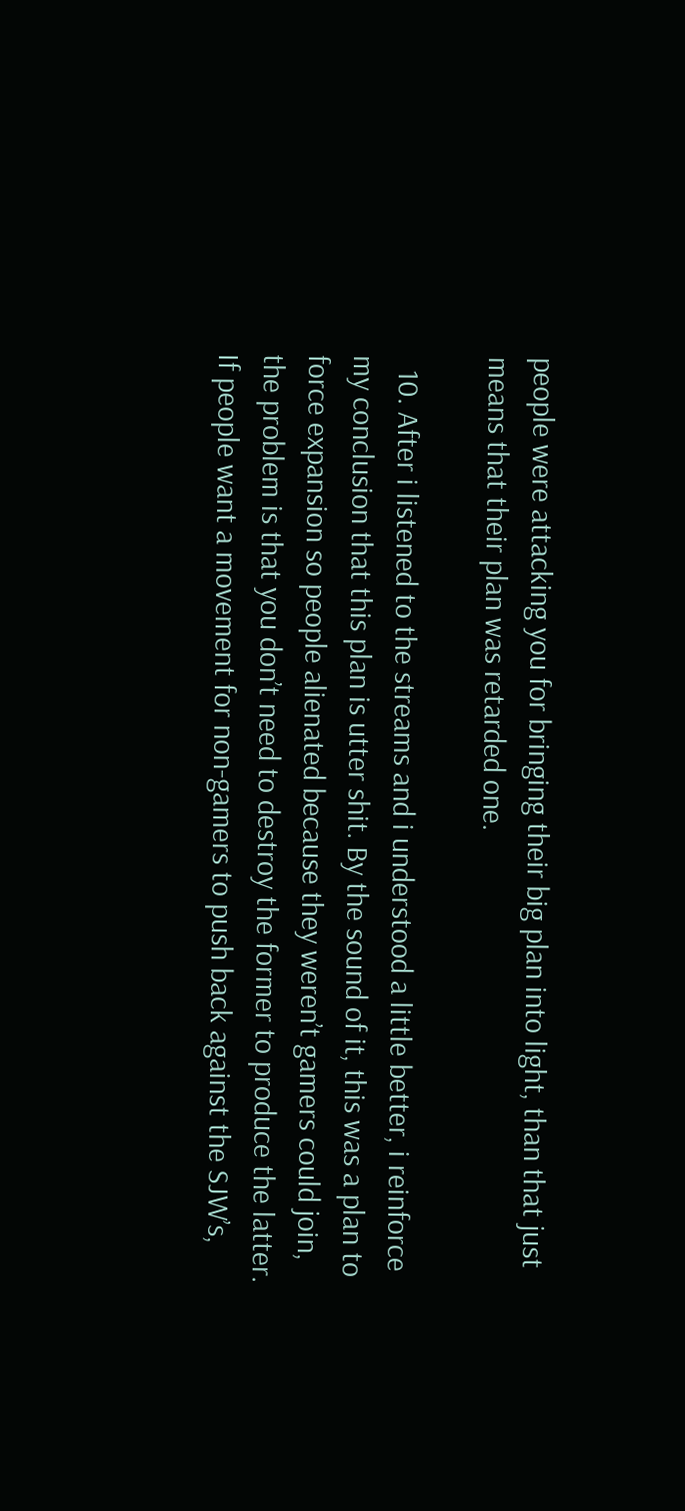people were attacking you for bringing their big plan into light, than that just means that their plan was retarded one.

  10. After i listened to the streams and i understood a little better, i reinforce my conclusion that this plan is utter shit. By the sound of it, this was a plan to force expansion so people alienated because they weren’t gamers could join, the problem is that you don’t need to destroy the former to produce the latter. If people want a movement for non-gamers to push back against the SJW’s,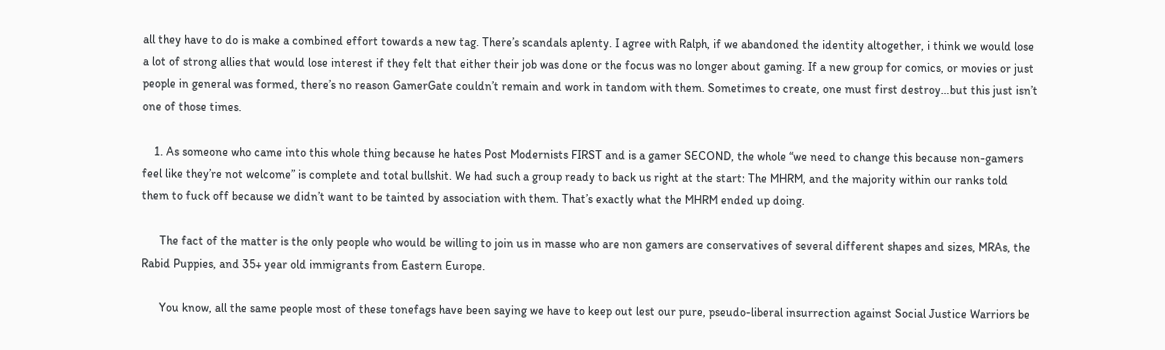all they have to do is make a combined effort towards a new tag. There’s scandals aplenty. I agree with Ralph, if we abandoned the identity altogether, i think we would lose a lot of strong allies that would lose interest if they felt that either their job was done or the focus was no longer about gaming. If a new group for comics, or movies or just people in general was formed, there’s no reason GamerGate couldn’t remain and work in tandom with them. Sometimes to create, one must first destroy…but this just isn’t one of those times.

    1. As someone who came into this whole thing because he hates Post Modernists FIRST and is a gamer SECOND, the whole “we need to change this because non-gamers feel like they’re not welcome” is complete and total bullshit. We had such a group ready to back us right at the start: The MHRM, and the majority within our ranks told them to fuck off because we didn’t want to be tainted by association with them. That’s exactly what the MHRM ended up doing.

      The fact of the matter is the only people who would be willing to join us in masse who are non gamers are conservatives of several different shapes and sizes, MRAs, the Rabid Puppies, and 35+ year old immigrants from Eastern Europe.

      You know, all the same people most of these tonefags have been saying we have to keep out lest our pure, pseudo-liberal insurrection against Social Justice Warriors be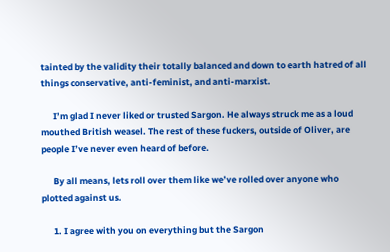tainted by the validity their totally balanced and down to earth hatred of all things conservative, anti-feminist, and anti-marxist.

      I’m glad I never liked or trusted Sargon. He always struck me as a loud mouthed British weasel. The rest of these fuckers, outside of Oliver, are people I’ve never even heard of before.

      By all means, lets roll over them like we’ve rolled over anyone who plotted against us.

      1. I agree with you on everything but the Sargon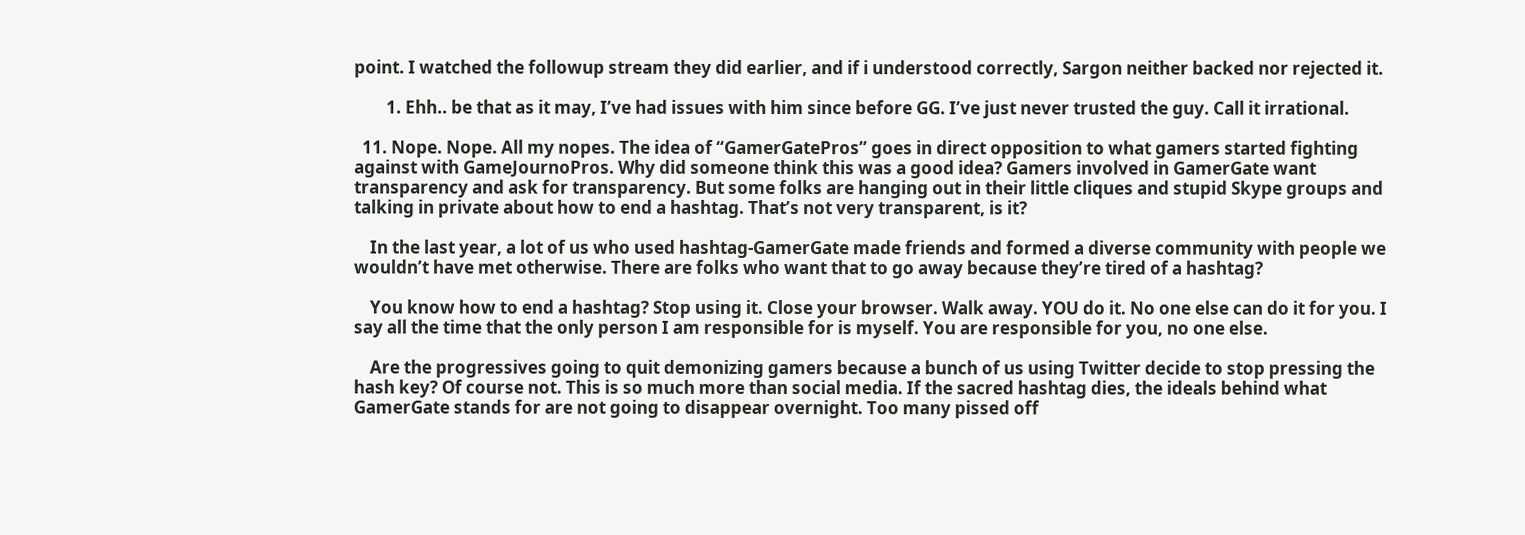point. I watched the followup stream they did earlier, and if i understood correctly, Sargon neither backed nor rejected it.

        1. Ehh.. be that as it may, I’ve had issues with him since before GG. I’ve just never trusted the guy. Call it irrational.

  11. Nope. Nope. All my nopes. The idea of “GamerGatePros” goes in direct opposition to what gamers started fighting against with GameJournoPros. Why did someone think this was a good idea? Gamers involved in GamerGate want transparency and ask for transparency. But some folks are hanging out in their little cliques and stupid Skype groups and talking in private about how to end a hashtag. That’s not very transparent, is it?

    In the last year, a lot of us who used hashtag-GamerGate made friends and formed a diverse community with people we wouldn’t have met otherwise. There are folks who want that to go away because they’re tired of a hashtag?

    You know how to end a hashtag? Stop using it. Close your browser. Walk away. YOU do it. No one else can do it for you. I say all the time that the only person I am responsible for is myself. You are responsible for you, no one else.

    Are the progressives going to quit demonizing gamers because a bunch of us using Twitter decide to stop pressing the hash key? Of course not. This is so much more than social media. If the sacred hashtag dies, the ideals behind what GamerGate stands for are not going to disappear overnight. Too many pissed off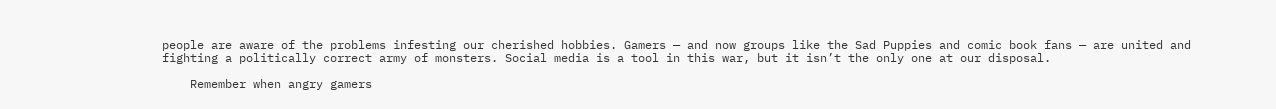people are aware of the problems infesting our cherished hobbies. Gamers — and now groups like the Sad Puppies and comic book fans — are united and fighting a politically correct army of monsters. Social media is a tool in this war, but it isn’t the only one at our disposal.

    Remember when angry gamers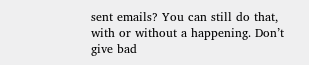sent emails? You can still do that, with or without a happening. Don’t give bad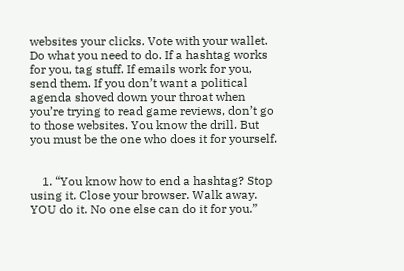websites your clicks. Vote with your wallet. Do what you need to do. If a hashtag works for you, tag stuff. If emails work for you, send them. If you don’t want a political agenda shoved down your throat when you’re trying to read game reviews, don’t go to those websites. You know the drill. But you must be the one who does it for yourself.


    1. “You know how to end a hashtag? Stop using it. Close your browser. Walk away. YOU do it. No one else can do it for you.”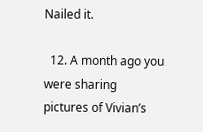Nailed it.

  12. A month ago you were sharing pictures of Vivian’s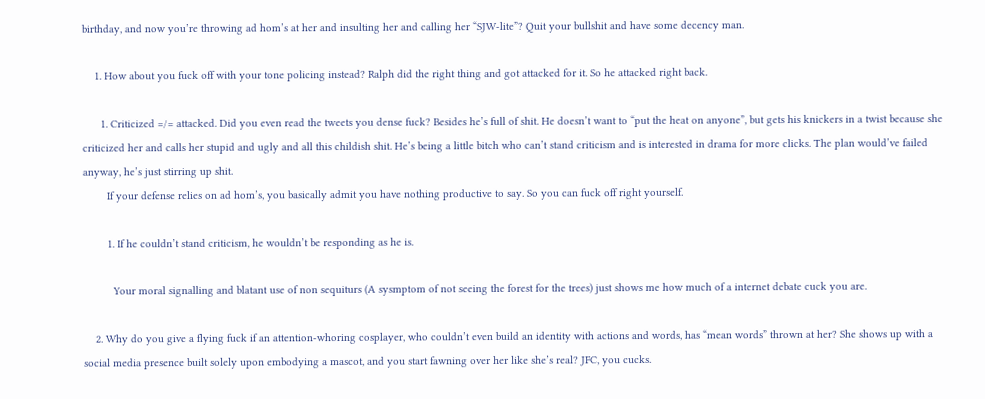birthday, and now you’re throwing ad hom’s at her and insulting her and calling her “SJW-lite”? Quit your bullshit and have some decency man.

    1. How about you fuck off with your tone policing instead? Ralph did the right thing and got attacked for it. So he attacked right back.

      1. Criticized =/= attacked. Did you even read the tweets you dense fuck? Besides he’s full of shit. He doesn’t want to “put the heat on anyone”, but gets his knickers in a twist because she criticized her and calls her stupid and ugly and all this childish shit. He’s being a little bitch who can’t stand criticism and is interested in drama for more clicks. The plan would’ve failed anyway, he’s just stirring up shit.
        If your defense relies on ad hom’s, you basically admit you have nothing productive to say. So you can fuck off right yourself.

        1. If he couldn’t stand criticism, he wouldn’t be responding as he is.

          Your moral signalling and blatant use of non sequiturs (A sysmptom of not seeing the forest for the trees) just shows me how much of a internet debate cuck you are.

    2. Why do you give a flying fuck if an attention-whoring cosplayer, who couldn’t even build an identity with actions and words, has “mean words” thrown at her? She shows up with a social media presence built solely upon embodying a mascot, and you start fawning over her like she’s real? JFC, you cucks.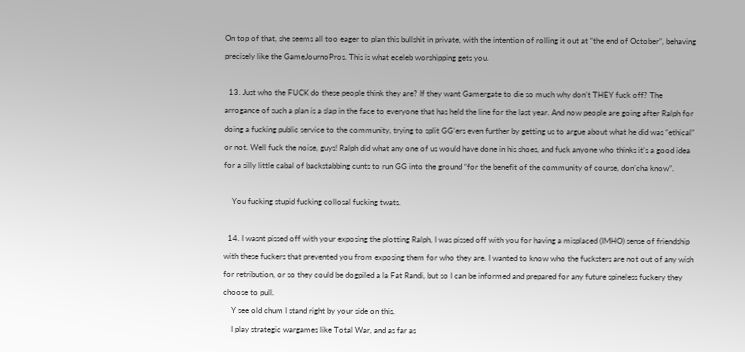On top of that, she seems all too eager to plan this bullshit in private, with the intention of rolling it out at “the end of October”, behaving precisely like the GameJournoPros. This is what eceleb worshipping gets you.

  13. Just who the FUCK do these people think they are? If they want Gamergate to die so much why don’t THEY fuck off? The arrogance of such a plan is a slap in the face to everyone that has held the line for the last year. And now people are going after Ralph for doing a fucking public service to the community, trying to split GG’ers even further by getting us to argue about what he did was “ethical” or not. Well fuck the noise, guys! Ralph did what any one of us would have done in his shoes, and fuck anyone who thinks it’s a good idea for a silly little cabal of backstabbing cunts to run GG into the ground “for the benefit of the community of course, don’cha know”.

    You fucking stupid fucking collosal fucking twats.

  14. I wasnt pissed off with your exposing the plotting Ralph, I was pissed off with you for having a misplaced (IMHO) sense of friendship with these fuckers that prevented you from exposing them for who they are. I wanted to know who the fucksters are not out of any wish for retribution, or so they could be dogpiled a la Fat Randi, but so I can be informed and prepared for any future spineless fuckery they choose to pull.
    Y see old chum I stand right by your side on this.
    I play strategic wargames like Total War, and as far as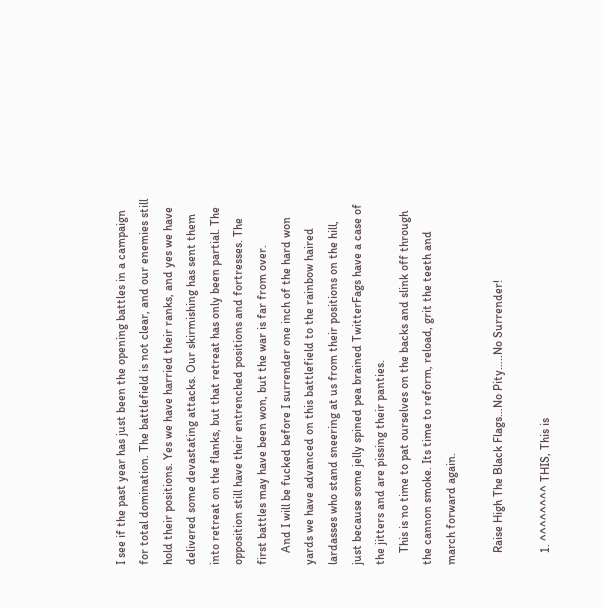I see if the past year has just been the opening battles in a campaign for total domination. The battlefield is not clear, and our enemies still hold their positions. Yes we have harried their ranks, and yes we have delivered some devastating attacks. Our skirmishing has sent them into retreat on the flanks, but that retreat has only been partial. The opposition still have their entrenched positions and fortresses. The first battles may have been won, but the war is far from over.
    And I will be fucked before I surrender one inch of the hard won yards we have advanced on this battlefield to the rainbow haired lardasses who stand sneering at us from their positions on the hill, just because some jelly spined pea brained TwitterFags have a case of the jitters and are pissing their panties.
    This is no time to pat ourselves on the backs and slink off through the cannon smoke. Its time to reform, reload, grit the teeth and march forward again.

    Raise High The Black Flags…No Pity…..No Surrender!

    1. ^^^^^^^^ THIS, This is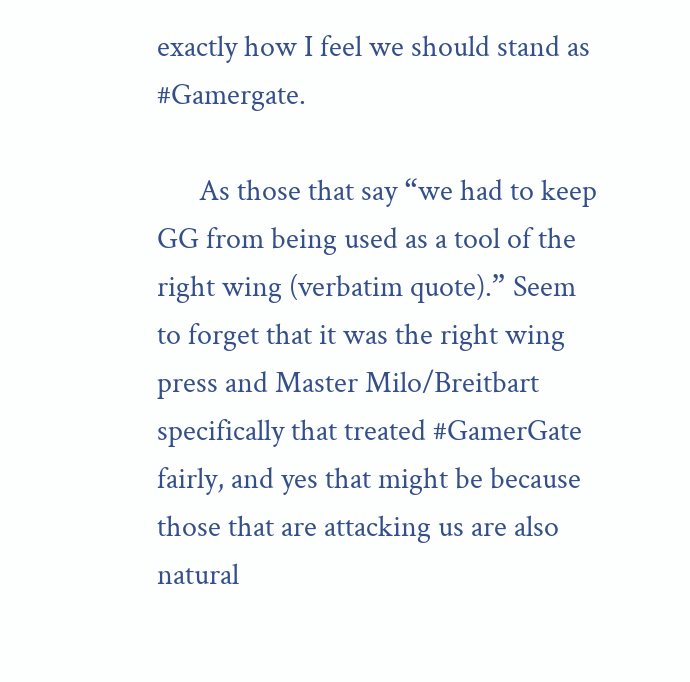exactly how I feel we should stand as #Gamergate.

      As those that say “we had to keep GG from being used as a tool of the right wing (verbatim quote).” Seem to forget that it was the right wing press and Master Milo/Breitbart specifically that treated #GamerGate fairly, and yes that might be because those that are attacking us are also natural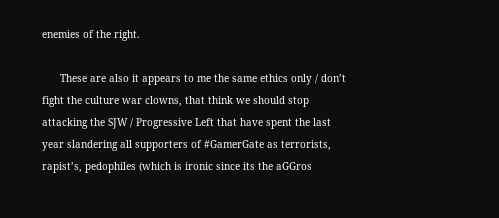enemies of the right.

      These are also it appears to me the same ethics only / don’t fight the culture war clowns, that think we should stop attacking the SJW / Progressive Left that have spent the last year slandering all supporters of #GamerGate as terrorists, rapist’s, pedophiles (which is ironic since its the aGGros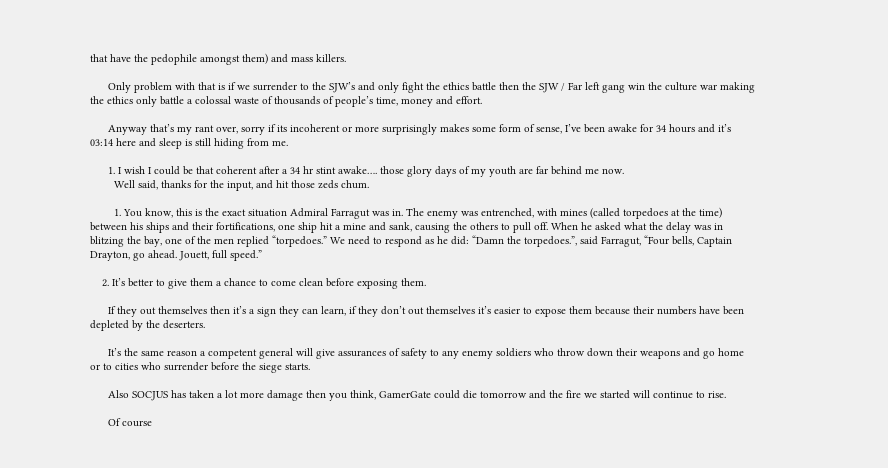that have the pedophile amongst them) and mass killers.

      Only problem with that is if we surrender to the SJW’s and only fight the ethics battle then the SJW / Far left gang win the culture war making the ethics only battle a colossal waste of thousands of people’s time, money and effort.

      Anyway that’s my rant over, sorry if its incoherent or more surprisingly makes some form of sense, I’ve been awake for 34 hours and it’s 03:14 here and sleep is still hiding from me.

      1. I wish I could be that coherent after a 34 hr stint awake…. those glory days of my youth are far behind me now.
        Well said, thanks for the input, and hit those zeds chum.

        1. You know, this is the exact situation Admiral Farragut was in. The enemy was entrenched, with mines (called torpedoes at the time) between his ships and their fortifications, one ship hit a mine and sank, causing the others to pull off. When he asked what the delay was in blitzing the bay, one of the men replied “torpedoes.” We need to respond as he did: “Damn the torpedoes.”, said Farragut, “Four bells, Captain Drayton, go ahead. Jouett, full speed.”

    2. It’s better to give them a chance to come clean before exposing them.

      If they out themselves then it’s a sign they can learn, if they don’t out themselves it’s easier to expose them because their numbers have been depleted by the deserters.

      It’s the same reason a competent general will give assurances of safety to any enemy soldiers who throw down their weapons and go home or to cities who surrender before the siege starts.

      Also SOCJUS has taken a lot more damage then you think, GamerGate could die tomorrow and the fire we started will continue to rise.

      Of course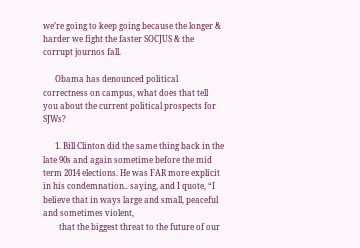we’re going to keep going because the longer & harder we fight the faster SOCJUS & the corrupt journos fall.

      Obama has denounced political correctness on campus, what does that tell you about the current political prospects for SJWs?

      1. Bill Clinton did the same thing back in the late 90s and again sometime before the mid term 2014 elections. He was FAR more explicit in his condemnation.. saying, and I quote, “I believe that in ways large and small, peaceful and sometimes violent,
        that the biggest threat to the future of our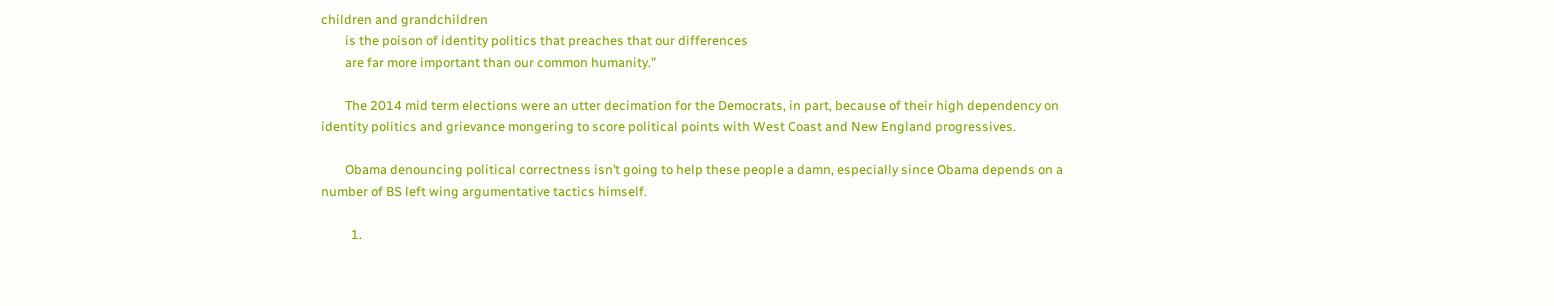children and grandchildren
        is the poison of identity politics that preaches that our differences
        are far more important than our common humanity.”

        The 2014 mid term elections were an utter decimation for the Democrats, in part, because of their high dependency on identity politics and grievance mongering to score political points with West Coast and New England progressives.

        Obama denouncing political correctness isn’t going to help these people a damn, especially since Obama depends on a number of BS left wing argumentative tactics himself.

          1.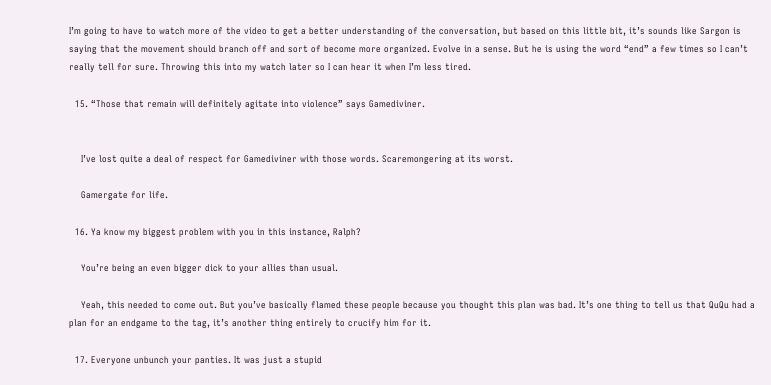I’m going to have to watch more of the video to get a better understanding of the conversation, but based on this little bit, it’s sounds like Sargon is saying that the movement should branch off and sort of become more organized. Evolve in a sense. But he is using the word “end” a few times so I can’t really tell for sure. Throwing this into my watch later so I can hear it when I’m less tired.

  15. “Those that remain will definitely agitate into violence” says Gamediviner.


    I’ve lost quite a deal of respect for Gamediviner with those words. Scaremongering at its worst.

    Gamergate for life.

  16. Ya know my biggest problem with you in this instance, Ralph?

    You’re being an even bigger dick to your allies than usual.

    Yeah, this needed to come out. But you’ve basically flamed these people because you thought this plan was bad. It’s one thing to tell us that QuQu had a plan for an endgame to the tag, it’s another thing entirely to crucify him for it.

  17. Everyone unbunch your panties. It was just a stupid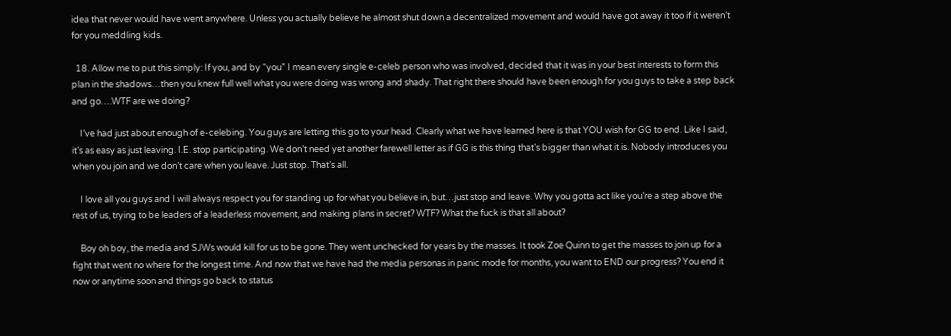idea that never would have went anywhere. Unless you actually believe he almost shut down a decentralized movement and would have got away it too if it weren’t for you meddling kids.

  18. Allow me to put this simply: If you, and by “you” I mean every single e-celeb person who was involved, decided that it was in your best interests to form this plan in the shadows…then you knew full well what you were doing was wrong and shady. That right there should have been enough for you guys to take a step back and go….WTF are we doing?

    I’ve had just about enough of e-celebing. You guys are letting this go to your head. Clearly what we have learned here is that YOU wish for GG to end. Like I said, it’s as easy as just leaving. I.E. stop participating. We don’t need yet another farewell letter as if GG is this thing that’s bigger than what it is. Nobody introduces you when you join and we don’t care when you leave. Just stop. That’s all.

    I love all you guys and I will always respect you for standing up for what you believe in, but…just stop and leave. Why you gotta act like you’re a step above the rest of us, trying to be leaders of a leaderless movement, and making plans in secret? WTF? What the fuck is that all about?

    Boy oh boy, the media and SJWs would kill for us to be gone. They went unchecked for years by the masses. It took Zoe Quinn to get the masses to join up for a fight that went no where for the longest time. And now that we have had the media personas in panic mode for months, you want to END our progress? You end it now or anytime soon and things go back to status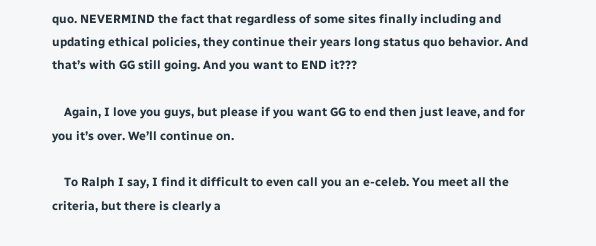quo. NEVERMIND the fact that regardless of some sites finally including and updating ethical policies, they continue their years long status quo behavior. And that’s with GG still going. And you want to END it???

    Again, I love you guys, but please if you want GG to end then just leave, and for you it’s over. We’ll continue on.

    To Ralph I say, I find it difficult to even call you an e-celeb. You meet all the criteria, but there is clearly a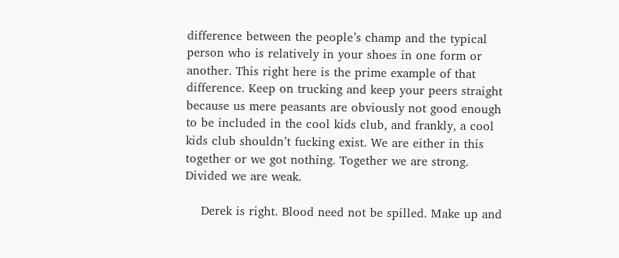difference between the people’s champ and the typical person who is relatively in your shoes in one form or another. This right here is the prime example of that difference. Keep on trucking and keep your peers straight because us mere peasants are obviously not good enough to be included in the cool kids club, and frankly, a cool kids club shouldn’t fucking exist. We are either in this together or we got nothing. Together we are strong. Divided we are weak.

    Derek is right. Blood need not be spilled. Make up and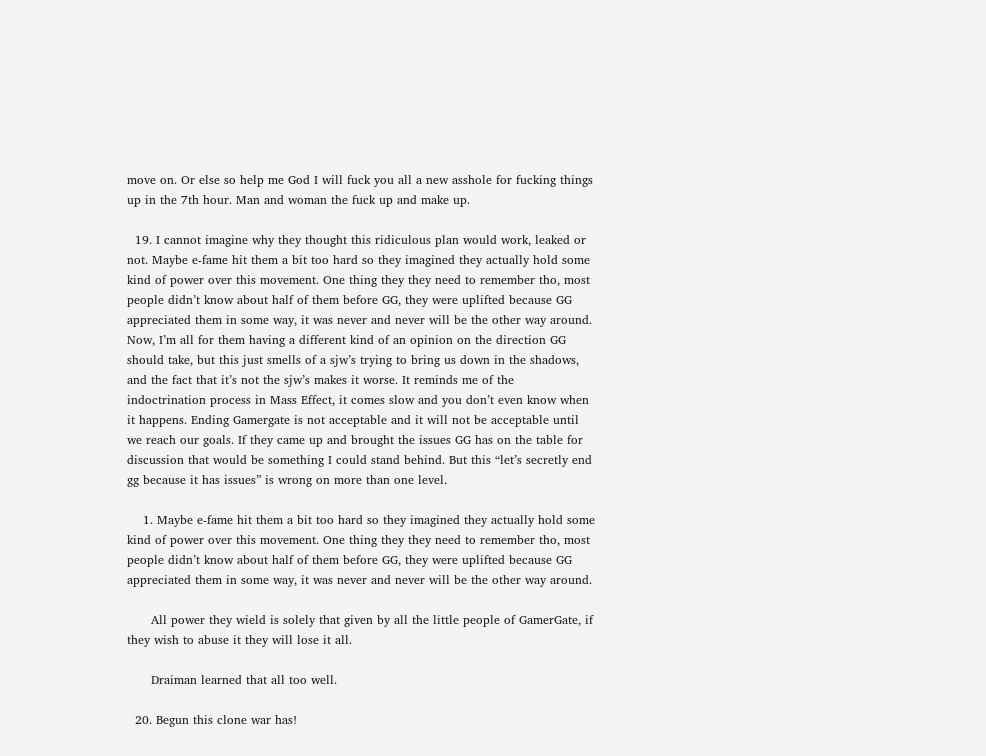move on. Or else so help me God I will fuck you all a new asshole for fucking things up in the 7th hour. Man and woman the fuck up and make up.

  19. I cannot imagine why they thought this ridiculous plan would work, leaked or not. Maybe e-fame hit them a bit too hard so they imagined they actually hold some kind of power over this movement. One thing they they need to remember tho, most people didn’t know about half of them before GG, they were uplifted because GG appreciated them in some way, it was never and never will be the other way around. Now, I’m all for them having a different kind of an opinion on the direction GG should take, but this just smells of a sjw’s trying to bring us down in the shadows, and the fact that it’s not the sjw’s makes it worse. It reminds me of the indoctrination process in Mass Effect, it comes slow and you don’t even know when it happens. Ending Gamergate is not acceptable and it will not be acceptable until we reach our goals. If they came up and brought the issues GG has on the table for discussion that would be something I could stand behind. But this “let’s secretly end gg because it has issues” is wrong on more than one level.

    1. Maybe e-fame hit them a bit too hard so they imagined they actually hold some kind of power over this movement. One thing they they need to remember tho, most people didn’t know about half of them before GG, they were uplifted because GG appreciated them in some way, it was never and never will be the other way around.

      All power they wield is solely that given by all the little people of GamerGate, if they wish to abuse it they will lose it all.

      Draiman learned that all too well.

  20. Begun this clone war has!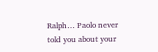Ralph… Paolo never told you about your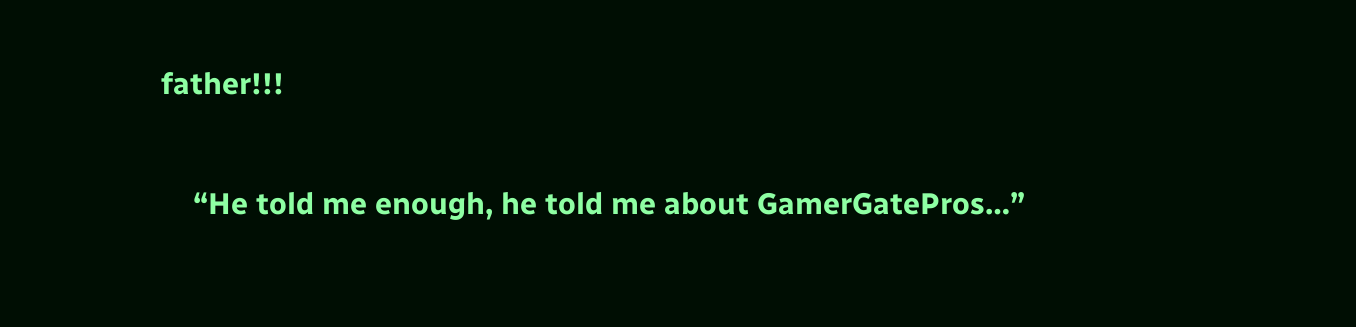father!!!

    “He told me enough, he told me about GamerGatePros…”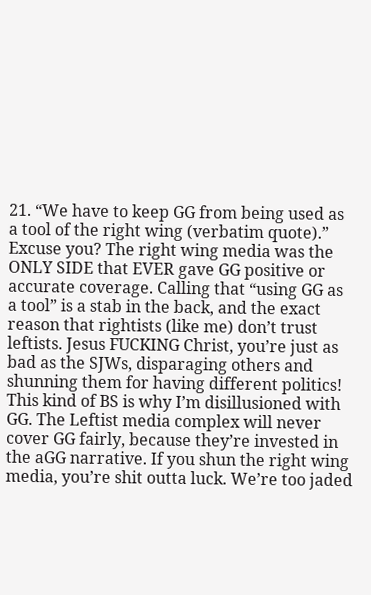21. “We have to keep GG from being used as a tool of the right wing (verbatim quote).” Excuse you? The right wing media was the ONLY SIDE that EVER gave GG positive or accurate coverage. Calling that “using GG as a tool” is a stab in the back, and the exact reason that rightists (like me) don’t trust leftists. Jesus FUCKING Christ, you’re just as bad as the SJWs, disparaging others and shunning them for having different politics! This kind of BS is why I’m disillusioned with GG. The Leftist media complex will never cover GG fairly, because they’re invested in the aGG narrative. If you shun the right wing media, you’re shit outta luck. We’re too jaded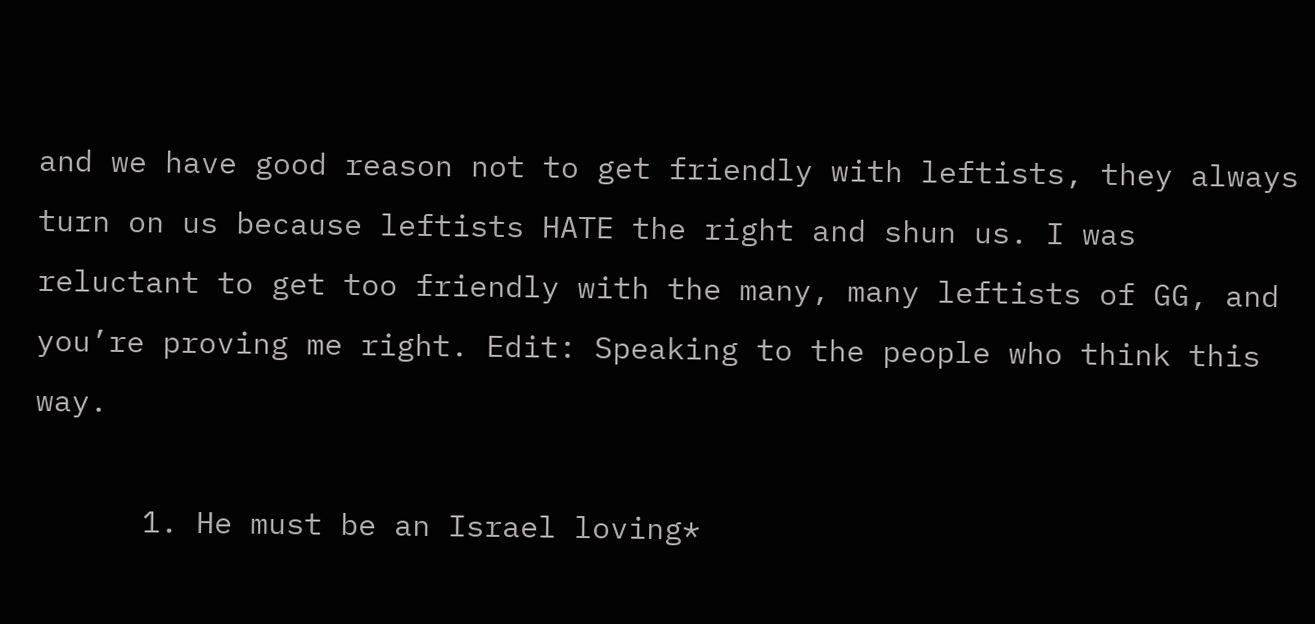and we have good reason not to get friendly with leftists, they always turn on us because leftists HATE the right and shun us. I was reluctant to get too friendly with the many, many leftists of GG, and you’re proving me right. Edit: Speaking to the people who think this way.

      1. He must be an Israel loving*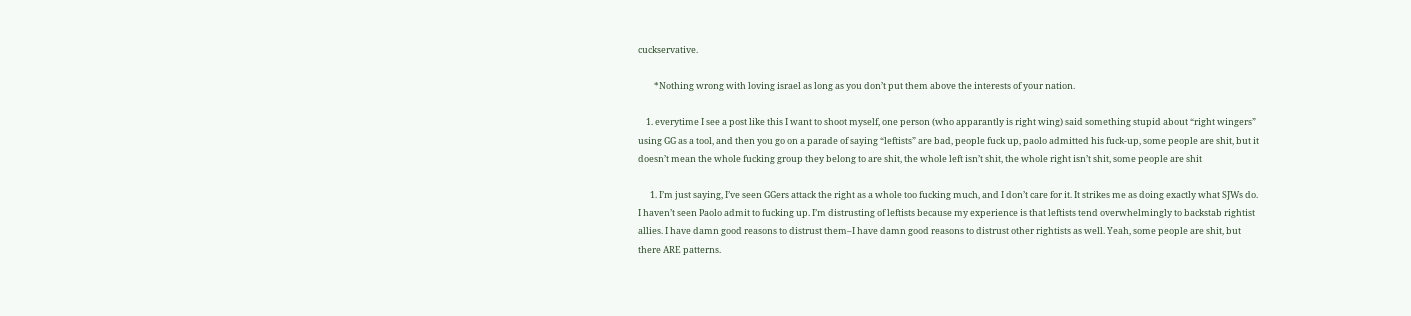cuckservative.

        *Nothing wrong with loving israel as long as you don’t put them above the interests of your nation.

    1. everytime I see a post like this I want to shoot myself, one person (who apparantly is right wing) said something stupid about “right wingers” using GG as a tool, and then you go on a parade of saying “leftists” are bad, people fuck up, paolo admitted his fuck-up, some people are shit, but it doesn’t mean the whole fucking group they belong to are shit, the whole left isn’t shit, the whole right isn’t shit, some people are shit

      1. I’m just saying, I’ve seen GGers attack the right as a whole too fucking much, and I don’t care for it. It strikes me as doing exactly what SJWs do. I haven’t seen Paolo admit to fucking up. I’m distrusting of leftists because my experience is that leftists tend overwhelmingly to backstab rightist allies. I have damn good reasons to distrust them–I have damn good reasons to distrust other rightists as well. Yeah, some people are shit, but there ARE patterns.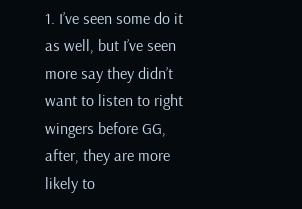1. I’ve seen some do it as well, but I’ve seen more say they didn’t want to listen to right wingers before GG, after, they are more likely to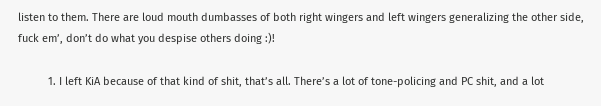listen to them. There are loud mouth dumbasses of both right wingers and left wingers generalizing the other side, fuck em’, don’t do what you despise others doing :)!

          1. I left KiA because of that kind of shit, that’s all. There’s a lot of tone-policing and PC shit, and a lot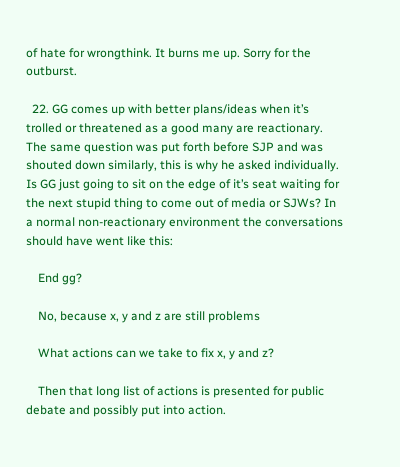of hate for wrongthink. It burns me up. Sorry for the outburst.

  22. GG comes up with better plans/ideas when it’s trolled or threatened as a good many are reactionary. The same question was put forth before SJP and was shouted down similarly, this is why he asked individually. Is GG just going to sit on the edge of it’s seat waiting for the next stupid thing to come out of media or SJWs? In a normal non-reactionary environment the conversations should have went like this:

    End gg?

    No, because x, y and z are still problems

    What actions can we take to fix x, y and z?

    Then that long list of actions is presented for public debate and possibly put into action.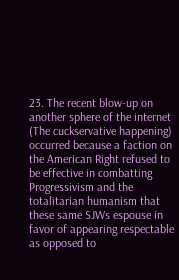23. The recent blow-up on another sphere of the internet (The cuckservative happening) occurred because a faction on the American Right refused to be effective in combatting Progressivism and the totalitarian humanism that these same SJWs espouse in favor of appearing respectable as opposed to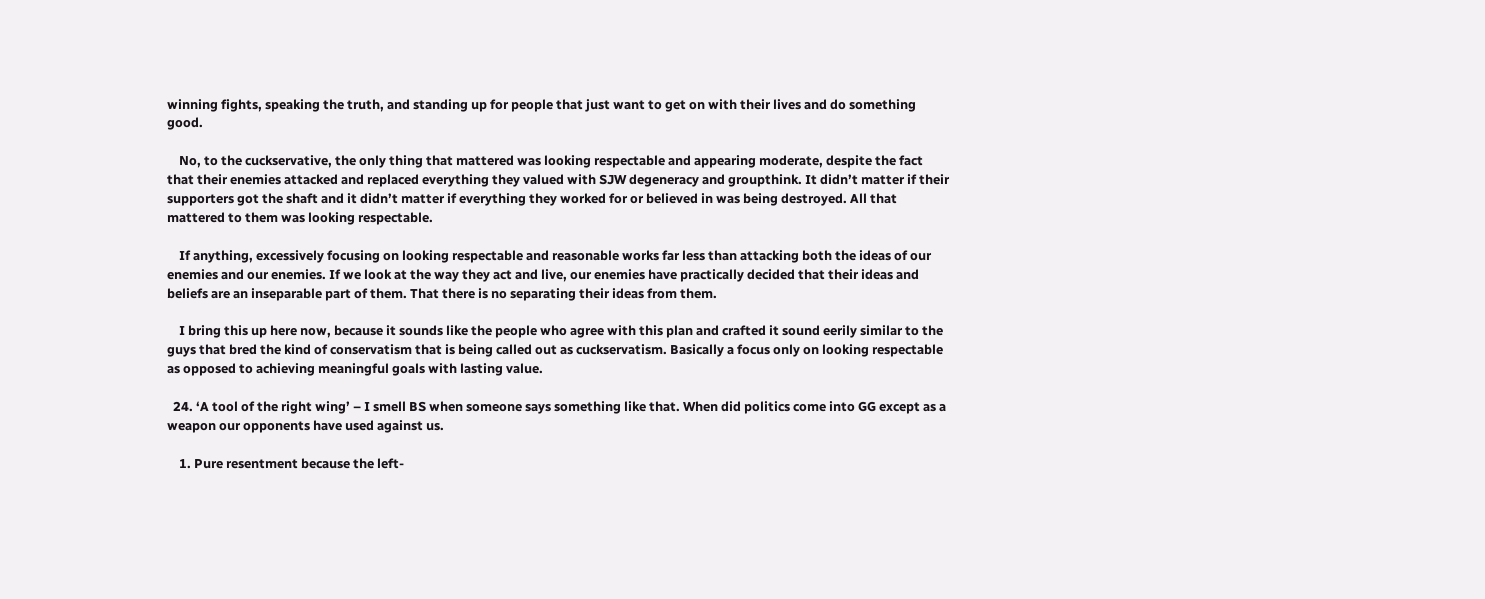winning fights, speaking the truth, and standing up for people that just want to get on with their lives and do something good.

    No, to the cuckservative, the only thing that mattered was looking respectable and appearing moderate, despite the fact that their enemies attacked and replaced everything they valued with SJW degeneracy and groupthink. It didn’t matter if their supporters got the shaft and it didn’t matter if everything they worked for or believed in was being destroyed. All that mattered to them was looking respectable.

    If anything, excessively focusing on looking respectable and reasonable works far less than attacking both the ideas of our enemies and our enemies. If we look at the way they act and live, our enemies have practically decided that their ideas and beliefs are an inseparable part of them. That there is no separating their ideas from them.

    I bring this up here now, because it sounds like the people who agree with this plan and crafted it sound eerily similar to the guys that bred the kind of conservatism that is being called out as cuckservatism. Basically a focus only on looking respectable as opposed to achieving meaningful goals with lasting value.

  24. ‘A tool of the right wing’ – I smell BS when someone says something like that. When did politics come into GG except as a weapon our opponents have used against us.

    1. Pure resentment because the left-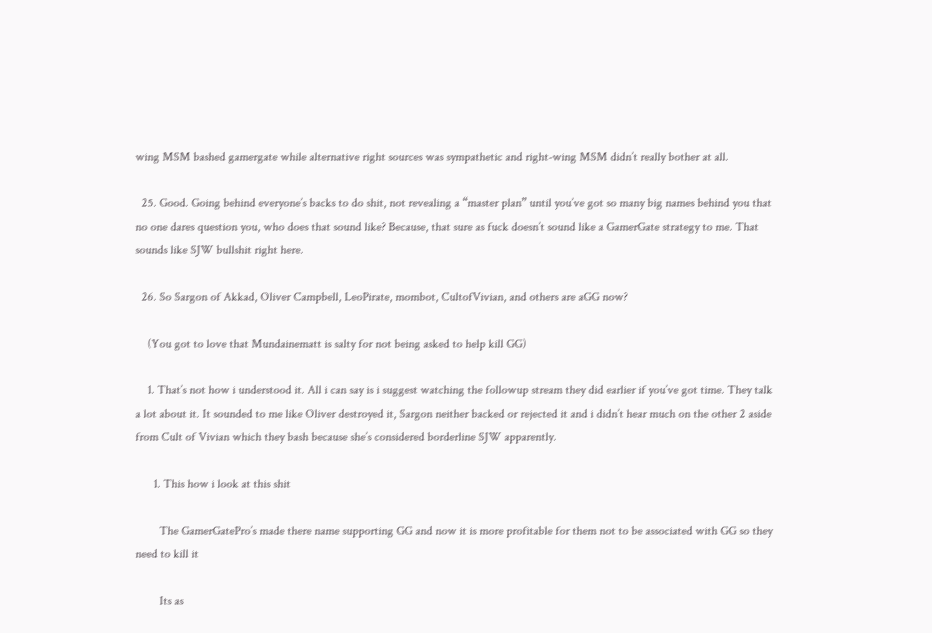wing MSM bashed gamergate while alternative right sources was sympathetic and right-wing MSM didn’t really bother at all.

  25. Good. Going behind everyone’s backs to do shit, not revealing a “master plan” until you’ve got so many big names behind you that no one dares question you, who does that sound like? Because, that sure as fuck doesn’t sound like a GamerGate strategy to me. That sounds like SJW bullshit right here.

  26. So Sargon of Akkad, Oliver Campbell, LeoPirate, mombot, CultofVivian, and others are aGG now?

    (You got to love that Mundainematt is salty for not being asked to help kill GG)

    1. That’s not how i understood it. All i can say is i suggest watching the followup stream they did earlier if you’ve got time. They talk a lot about it. It sounded to me like Oliver destroyed it, Sargon neither backed or rejected it and i didn’t hear much on the other 2 aside from Cult of Vivian which they bash because she’s considered borderline SJW apparently.

      1. This how i look at this shit

        The GamerGatePro’s made there name supporting GG and now it is more profitable for them not to be associated with GG so they need to kill it

        Its as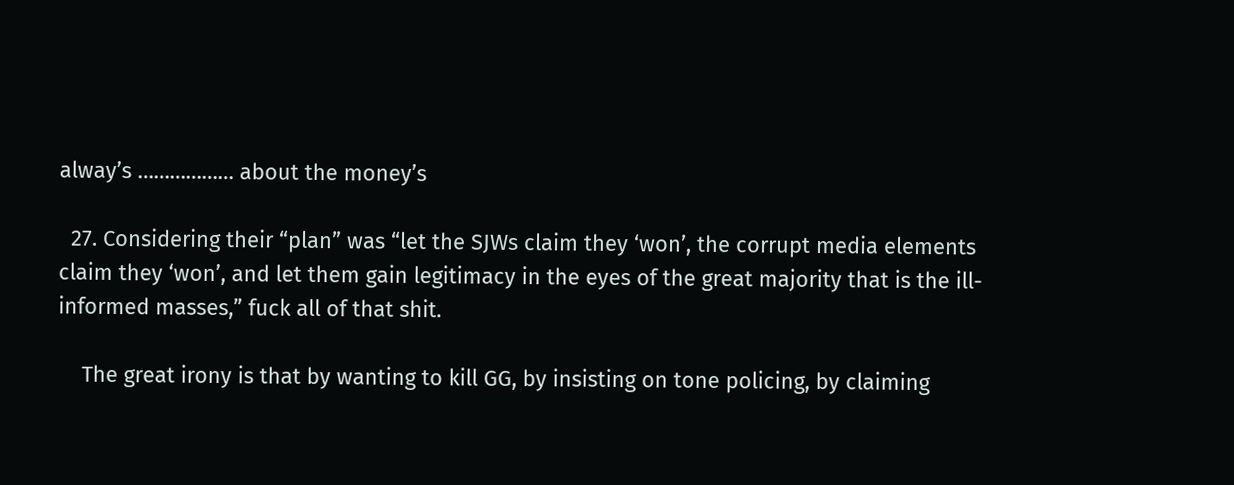alway’s ……………… about the money’s

  27. Considering their “plan” was “let the SJWs claim they ‘won’, the corrupt media elements claim they ‘won’, and let them gain legitimacy in the eyes of the great majority that is the ill-informed masses,” fuck all of that shit.

    The great irony is that by wanting to kill GG, by insisting on tone policing, by claiming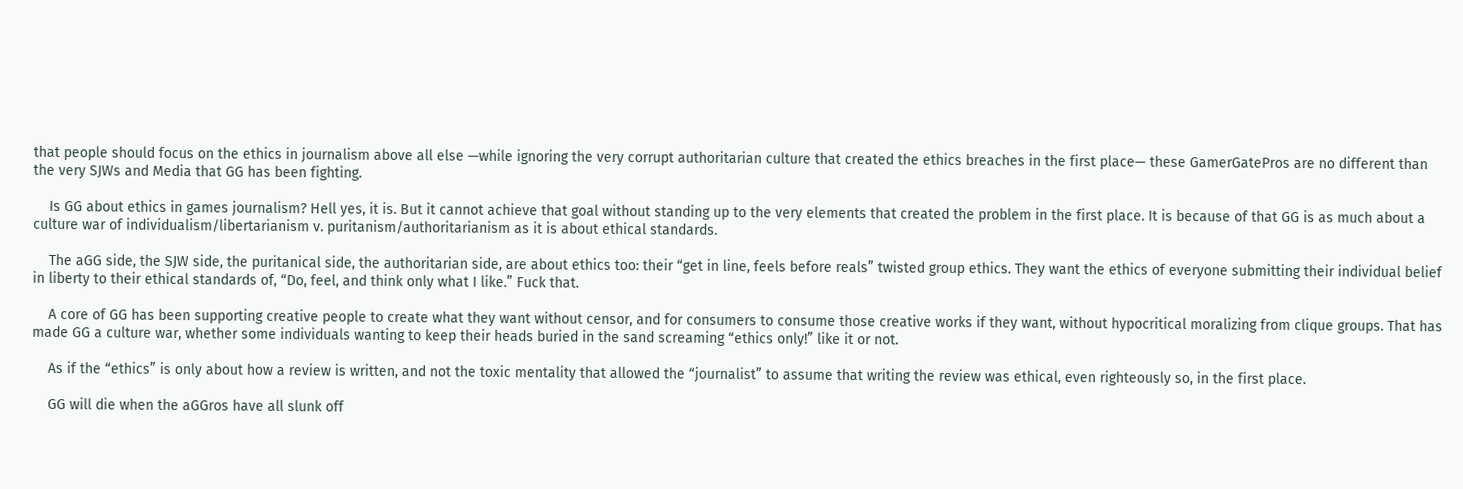that people should focus on the ethics in journalism above all else —while ignoring the very corrupt authoritarian culture that created the ethics breaches in the first place— these GamerGatePros are no different than the very SJWs and Media that GG has been fighting.

    Is GG about ethics in games journalism? Hell yes, it is. But it cannot achieve that goal without standing up to the very elements that created the problem in the first place. It is because of that GG is as much about a culture war of individualism/libertarianism v. puritanism/authoritarianism as it is about ethical standards.

    The aGG side, the SJW side, the puritanical side, the authoritarian side, are about ethics too: their “get in line, feels before reals” twisted group ethics. They want the ethics of everyone submitting their individual belief in liberty to their ethical standards of, “Do, feel, and think only what I like.” Fuck that.

    A core of GG has been supporting creative people to create what they want without censor, and for consumers to consume those creative works if they want, without hypocritical moralizing from clique groups. That has made GG a culture war, whether some individuals wanting to keep their heads buried in the sand screaming “ethics only!” like it or not.

    As if the “ethics” is only about how a review is written, and not the toxic mentality that allowed the “journalist” to assume that writing the review was ethical, even righteously so, in the first place.

    GG will die when the aGGros have all slunk off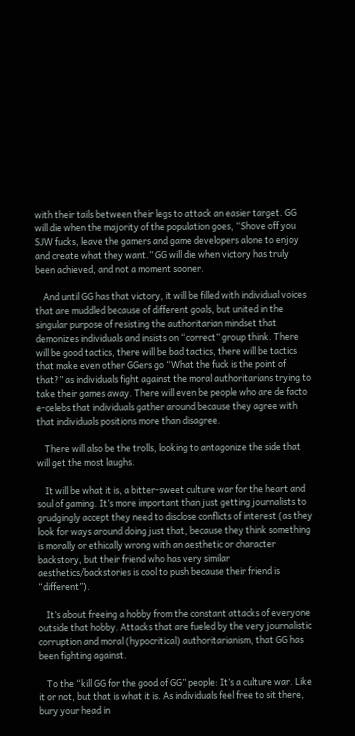with their tails between their legs to attack an easier target. GG will die when the majority of the population goes, “Shove off you SJW fucks, leave the gamers and game developers alone to enjoy and create what they want.” GG will die when victory has truly been achieved, and not a moment sooner.

    And until GG has that victory, it will be filled with individual voices that are muddled because of different goals, but united in the singular purpose of resisting the authoritarian mindset that demonizes individuals and insists on “correct” group think. There will be good tactics, there will be bad tactics, there will be tactics that make even other GGers go “What the fuck is the point of that?” as individuals fight against the moral authoritarians trying to take their games away. There will even be people who are de facto e-celebs that individuals gather around because they agree with that individuals positions more than disagree.

    There will also be the trolls, looking to antagonize the side that will get the most laughs.

    It will be what it is, a bitter-sweet culture war for the heart and soul of gaming. It’s more important than just getting journalists to grudgingly accept they need to disclose conflicts of interest (as they look for ways around doing just that, because they think something is morally or ethically wrong with an aesthetic or character backstory, but their friend who has very similar aesthetics/backstories is cool to push because their friend is “different”).

    It’s about freeing a hobby from the constant attacks of everyone outside that hobby. Attacks that are fueled by the very journalistic corruption and moral (hypocritical) authoritarianism, that GG has been fighting against.

    To the “kill GG for the good of GG” people: It’s a culture war. Like it or not, but that is what it is. As individuals feel free to sit there, bury your head in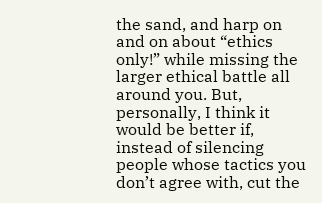the sand, and harp on and on about “ethics only!” while missing the larger ethical battle all around you. But, personally, I think it would be better if, instead of silencing people whose tactics you don’t agree with, cut the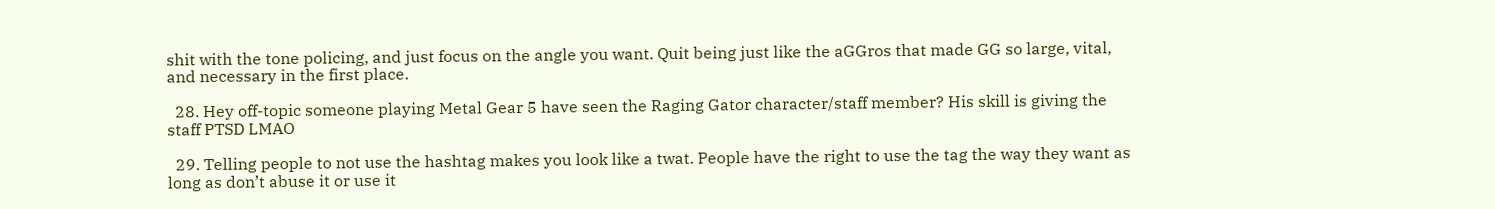shit with the tone policing, and just focus on the angle you want. Quit being just like the aGGros that made GG so large, vital, and necessary in the first place.

  28. Hey off-topic someone playing Metal Gear 5 have seen the Raging Gator character/staff member? His skill is giving the staff PTSD LMAO

  29. Telling people to not use the hashtag makes you look like a twat. People have the right to use the tag the way they want as long as don’t abuse it or use it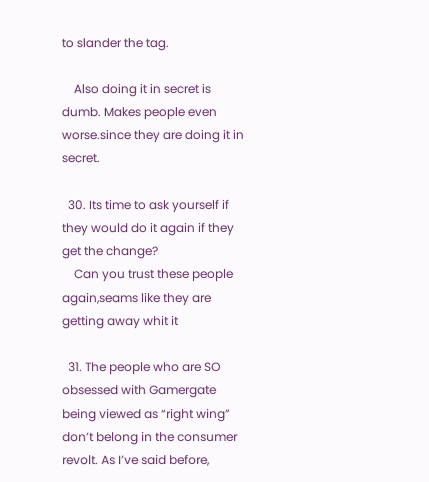to slander the tag.

    Also doing it in secret is dumb. Makes people even worse.since they are doing it in secret.

  30. Its time to ask yourself if they would do it again if they get the change?
    Can you trust these people again,seams like they are getting away whit it

  31. The people who are SO obsessed with Gamergate being viewed as “right wing” don’t belong in the consumer revolt. As I’ve said before,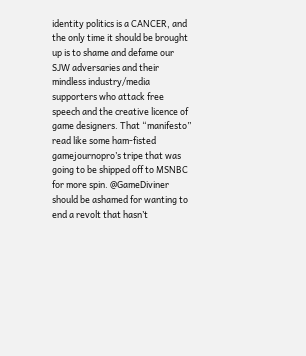identity politics is a CANCER, and the only time it should be brought up is to shame and defame our SJW adversaries and their mindless industry/media supporters who attack free speech and the creative licence of game designers. That “manifesto” read like some ham-fisted gamejournopro’s tripe that was going to be shipped off to MSNBC for more spin. @GameDiviner should be ashamed for wanting to end a revolt that hasn’t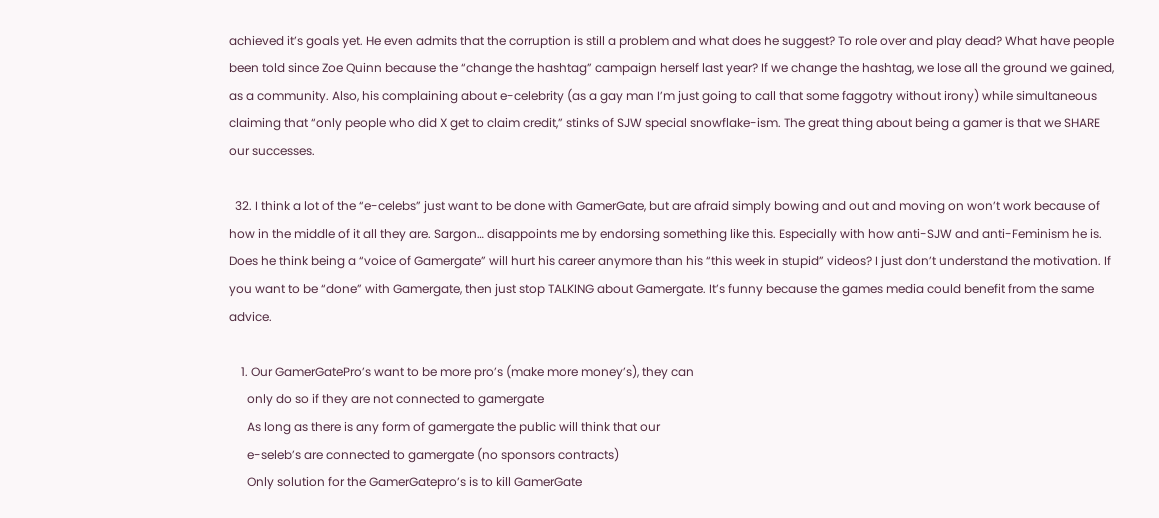achieved it’s goals yet. He even admits that the corruption is still a problem and what does he suggest? To role over and play dead? What have people been told since Zoe Quinn because the “change the hashtag” campaign herself last year? If we change the hashtag, we lose all the ground we gained, as a community. Also, his complaining about e-celebrity (as a gay man I’m just going to call that some faggotry without irony) while simultaneous claiming that “only people who did X get to claim credit,” stinks of SJW special snowflake-ism. The great thing about being a gamer is that we SHARE our successes.

  32. I think a lot of the “e-celebs” just want to be done with GamerGate, but are afraid simply bowing and out and moving on won’t work because of how in the middle of it all they are. Sargon… disappoints me by endorsing something like this. Especially with how anti-SJW and anti-Feminism he is. Does he think being a “voice of Gamergate” will hurt his career anymore than his “this week in stupid” videos? I just don’t understand the motivation. If you want to be “done” with Gamergate, then just stop TALKING about Gamergate. It’s funny because the games media could benefit from the same advice.

    1. Our GamerGatePro’s want to be more pro’s (make more money’s), they can
      only do so if they are not connected to gamergate
      As long as there is any form of gamergate the public will think that our
      e-seleb’s are connected to gamergate (no sponsors contracts)
      Only solution for the GamerGatepro’s is to kill GamerGate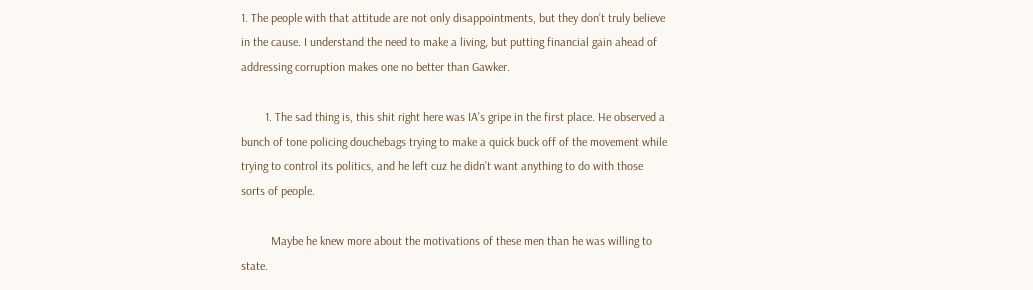1. The people with that attitude are not only disappointments, but they don’t truly believe in the cause. I understand the need to make a living, but putting financial gain ahead of addressing corruption makes one no better than Gawker.

        1. The sad thing is, this shit right here was IA’s gripe in the first place. He observed a bunch of tone policing douchebags trying to make a quick buck off of the movement while trying to control its politics, and he left cuz he didn’t want anything to do with those sorts of people.

          Maybe he knew more about the motivations of these men than he was willing to state.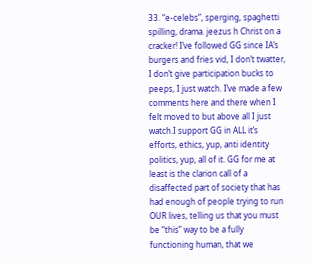33. “e-celebs”, sperging, spaghetti spilling, drama. jeezus h Christ on a cracker! I’ve followed GG since IA’s burgers and fries vid, I don’t twatter, I don’t give participation bucks to peeps, I just watch. I’ve made a few comments here and there when I felt moved to but above all I just watch.I support GG in ALL it’s efforts, ethics, yup, anti identity politics, yup, all of it. GG for me at least is the clarion call of a disaffected part of society that has had enough of people trying to run OUR lives, telling us that you must be “this” way to be a fully functioning human, that we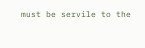must be servile to the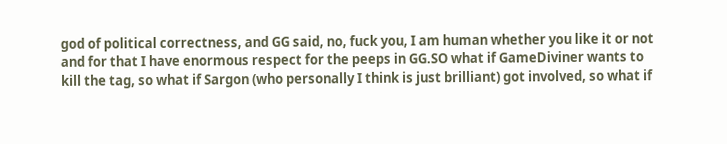god of political correctness, and GG said, no, fuck you, I am human whether you like it or not and for that I have enormous respect for the peeps in GG.SO what if GameDiviner wants to kill the tag, so what if Sargon (who personally I think is just brilliant) got involved, so what if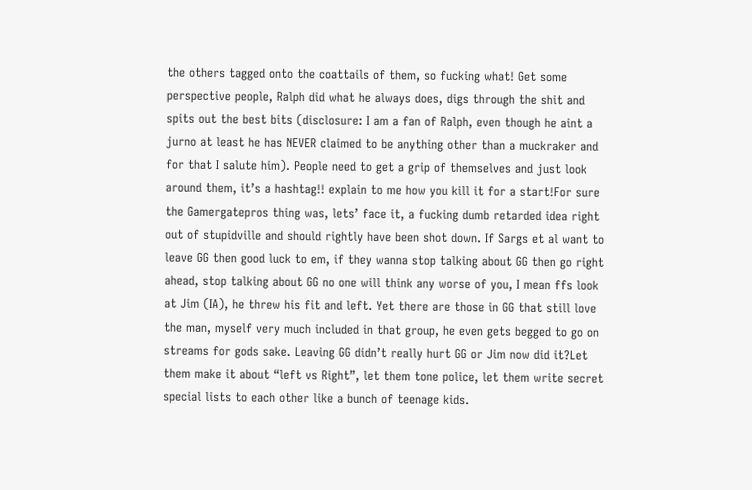the others tagged onto the coattails of them, so fucking what! Get some perspective people, Ralph did what he always does, digs through the shit and spits out the best bits (disclosure: I am a fan of Ralph, even though he aint a jurno at least he has NEVER claimed to be anything other than a muckraker and for that I salute him). People need to get a grip of themselves and just look around them, it’s a hashtag!! explain to me how you kill it for a start!For sure the Gamergatepros thing was, lets’ face it, a fucking dumb retarded idea right out of stupidville and should rightly have been shot down. If Sargs et al want to leave GG then good luck to em, if they wanna stop talking about GG then go right ahead, stop talking about GG no one will think any worse of you, I mean ffs look at Jim (IA), he threw his fit and left. Yet there are those in GG that still love the man, myself very much included in that group, he even gets begged to go on streams for gods sake. Leaving GG didn’t really hurt GG or Jim now did it?Let them make it about “left vs Right”, let them tone police, let them write secret special lists to each other like a bunch of teenage kids.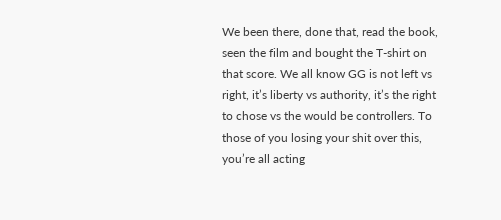We been there, done that, read the book, seen the film and bought the T-shirt on that score. We all know GG is not left vs right, it’s liberty vs authority, it’s the right to chose vs the would be controllers. To those of you losing your shit over this, you’re all acting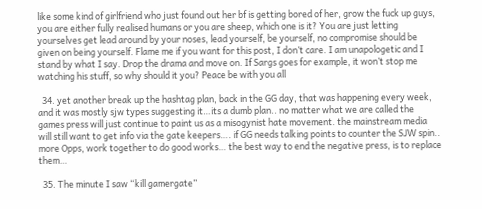like some kind of girlfriend who just found out her bf is getting bored of her, grow the fuck up guys, you are either fully realised humans or you are sheep, which one is it? You are just letting yourselves get lead around by your noses, lead yourself, be yourself, no compromise should be given on being yourself. Flame me if you want for this post, I don’t care. I am unapologetic and I stand by what I say. Drop the drama and move on. If Sargs goes for example, it won’t stop me watching his stuff, so why should it you? Peace be with you all

  34. yet another break up the hashtag plan, back in the GG day, that was happening every week, and it was mostly sjw types suggesting it…its a dumb plan.. no matter what we are called the games press will just continue to paint us as a misogynist hate movement. the mainstream media will still want to get info via the gate keepers…. if GG needs talking points to counter the SJW spin.. more Opps, work together to do good works… the best way to end the negative press, is to replace them…

  35. The minute I saw “kill gamergate”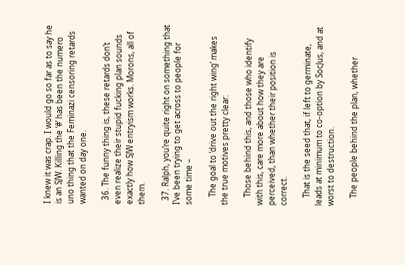I knew it was crap. I would go so far as to say he is an SJW. Killing the ‘#’ has been the numero uno thing that the Feminazi censoring retards wanted on day one.

  36. The funny thing is, these retards don’t even realize their stupid fucking plan sounds exactly how SJW entryism works. Morons, all of them.

  37. Ralph, you’re quite right on something that I’ve been trying to get across to people for some time –

    The goal to ‘drive out the right wing’ makes the true motives pretty clear:

    Those behind this, and those who identify with this, care more about how they are perceived, than whether their position is correct.

    That is the seed that, if left to germinate, leads at minimum to co-option by SocJus, and at worst to destruction.

    The people behind the plan, whether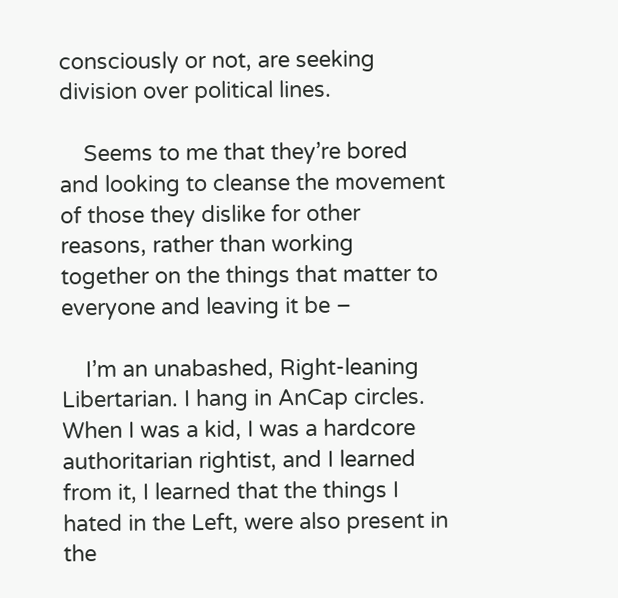consciously or not, are seeking division over political lines.

    Seems to me that they’re bored and looking to cleanse the movement of those they dislike for other reasons, rather than working together on the things that matter to everyone and leaving it be –

    I’m an unabashed, Right-leaning Libertarian. I hang in AnCap circles. When I was a kid, I was a hardcore authoritarian rightist, and I learned from it, I learned that the things I hated in the Left, were also present in the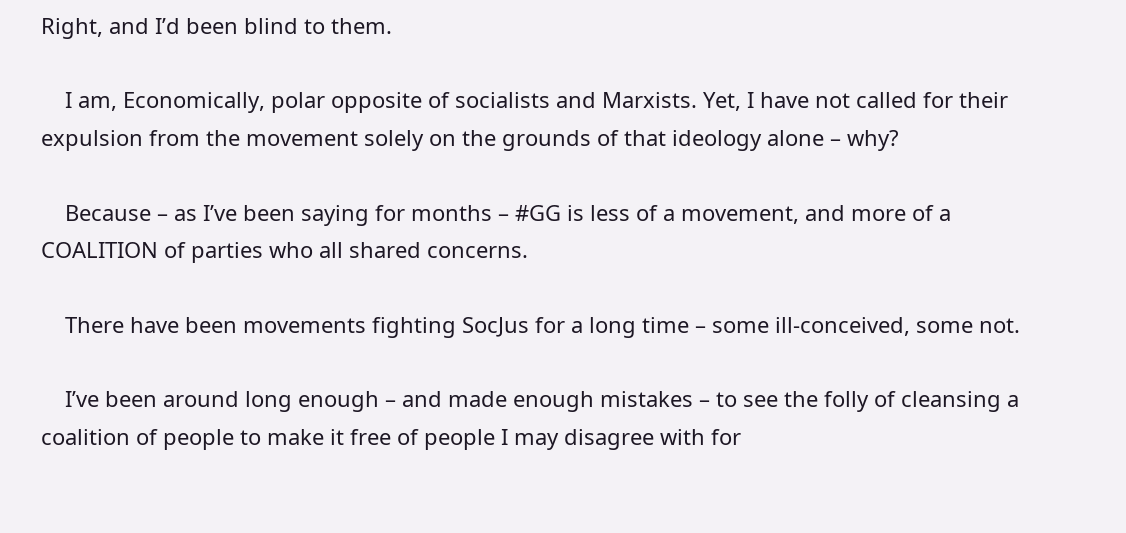Right, and I’d been blind to them.

    I am, Economically, polar opposite of socialists and Marxists. Yet, I have not called for their expulsion from the movement solely on the grounds of that ideology alone – why?

    Because – as I’ve been saying for months – #GG is less of a movement, and more of a COALITION of parties who all shared concerns.

    There have been movements fighting SocJus for a long time – some ill-conceived, some not.

    I’ve been around long enough – and made enough mistakes – to see the folly of cleansing a coalition of people to make it free of people I may disagree with for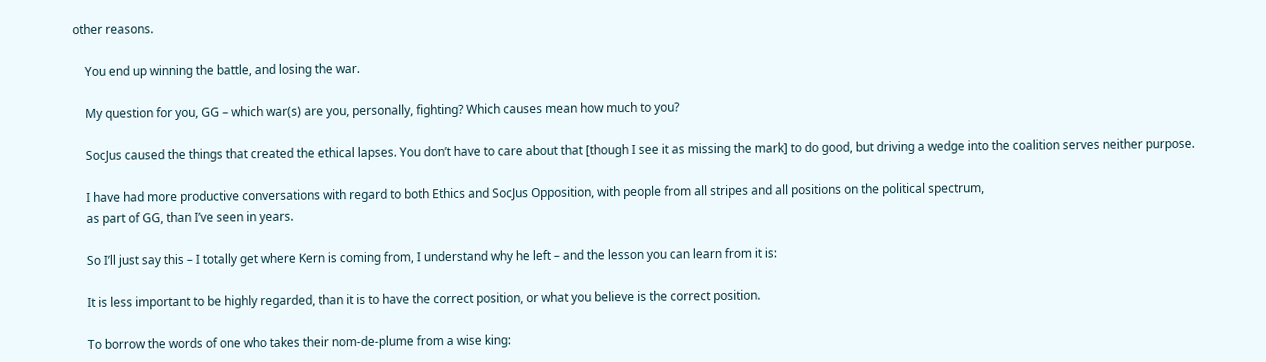other reasons.

    You end up winning the battle, and losing the war.

    My question for you, GG – which war(s) are you, personally, fighting? Which causes mean how much to you?

    SocJus caused the things that created the ethical lapses. You don’t have to care about that [though I see it as missing the mark] to do good, but driving a wedge into the coalition serves neither purpose.

    I have had more productive conversations with regard to both Ethics and SocJus Opposition, with people from all stripes and all positions on the political spectrum,
    as part of GG, than I’ve seen in years.

    So I’ll just say this – I totally get where Kern is coming from, I understand why he left – and the lesson you can learn from it is:

    It is less important to be highly regarded, than it is to have the correct position, or what you believe is the correct position.

    To borrow the words of one who takes their nom-de-plume from a wise king: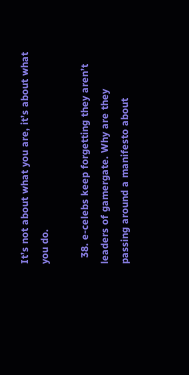It’s not about what you are, it’s about what you do.

  38. e-celebs keep forgetting they aren’t leaders of gamergate. Why are they passing around a manifesto about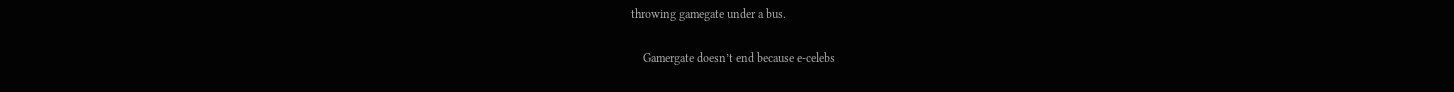throwing gamegate under a bus.

    Gamergate doesn’t end because e-celebs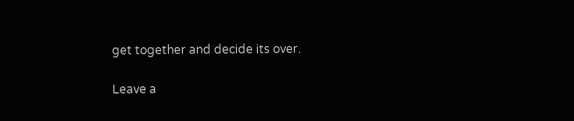get together and decide its over.

Leave a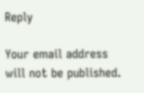Reply

Your email address will not be published.